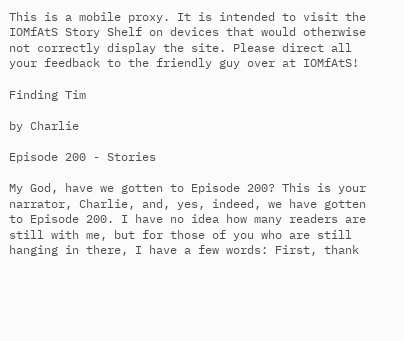This is a mobile proxy. It is intended to visit the IOMfAtS Story Shelf on devices that would otherwise not correctly display the site. Please direct all your feedback to the friendly guy over at IOMfAtS!

Finding Tim

by Charlie

Episode 200 - Stories

My God, have we gotten to Episode 200? This is your narrator, Charlie, and, yes, indeed, we have gotten to Episode 200. I have no idea how many readers are still with me, but for those of you who are still hanging in there, I have a few words: First, thank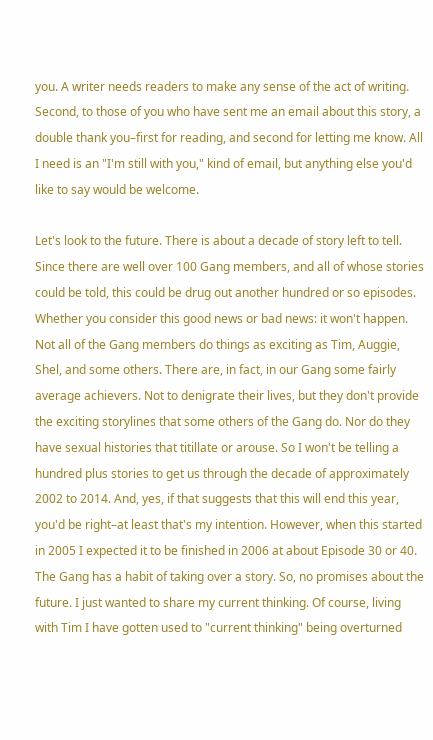you. A writer needs readers to make any sense of the act of writing. Second, to those of you who have sent me an email about this story, a double thank you–first for reading, and second for letting me know. All I need is an "I'm still with you," kind of email, but anything else you'd like to say would be welcome.

Let's look to the future. There is about a decade of story left to tell. Since there are well over 100 Gang members, and all of whose stories could be told, this could be drug out another hundred or so episodes. Whether you consider this good news or bad news: it won't happen. Not all of the Gang members do things as exciting as Tim, Auggie, Shel, and some others. There are, in fact, in our Gang some fairly average achievers. Not to denigrate their lives, but they don't provide the exciting storylines that some others of the Gang do. Nor do they have sexual histories that titillate or arouse. So I won't be telling a hundred plus stories to get us through the decade of approximately 2002 to 2014. And, yes, if that suggests that this will end this year, you'd be right–at least that's my intention. However, when this started in 2005 I expected it to be finished in 2006 at about Episode 30 or 40. The Gang has a habit of taking over a story. So, no promises about the future. I just wanted to share my current thinking. Of course, living with Tim I have gotten used to "current thinking" being overturned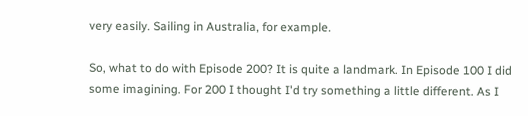very easily. Sailing in Australia, for example.

So, what to do with Episode 200? It is quite a landmark. In Episode 100 I did some imagining. For 200 I thought I'd try something a little different. As I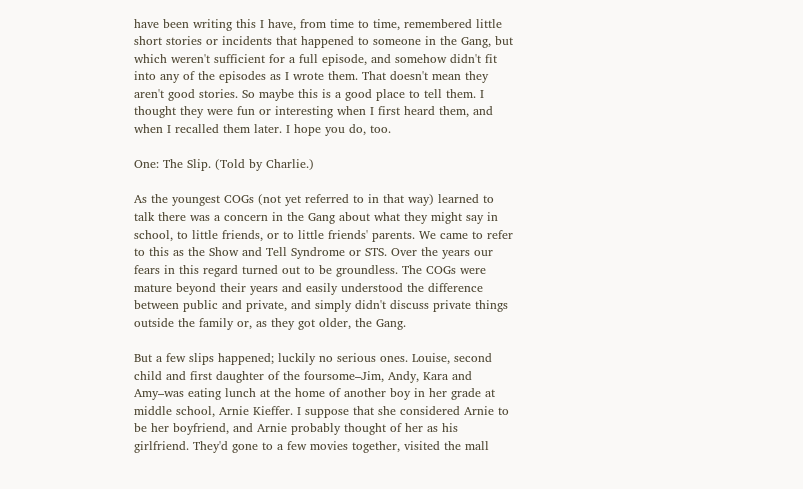have been writing this I have, from time to time, remembered little short stories or incidents that happened to someone in the Gang, but which weren't sufficient for a full episode, and somehow didn't fit into any of the episodes as I wrote them. That doesn't mean they aren't good stories. So maybe this is a good place to tell them. I thought they were fun or interesting when I first heard them, and when I recalled them later. I hope you do, too.

One: The Slip. (Told by Charlie.)

As the youngest COGs (not yet referred to in that way) learned to talk there was a concern in the Gang about what they might say in school, to little friends, or to little friends' parents. We came to refer to this as the Show and Tell Syndrome or STS. Over the years our fears in this regard turned out to be groundless. The COGs were mature beyond their years and easily understood the difference between public and private, and simply didn't discuss private things outside the family or, as they got older, the Gang.

But a few slips happened; luckily no serious ones. Louise, second child and first daughter of the foursome–Jim, Andy, Kara and Amy–was eating lunch at the home of another boy in her grade at middle school, Arnie Kieffer. I suppose that she considered Arnie to be her boyfriend, and Arnie probably thought of her as his girlfriend. They'd gone to a few movies together, visited the mall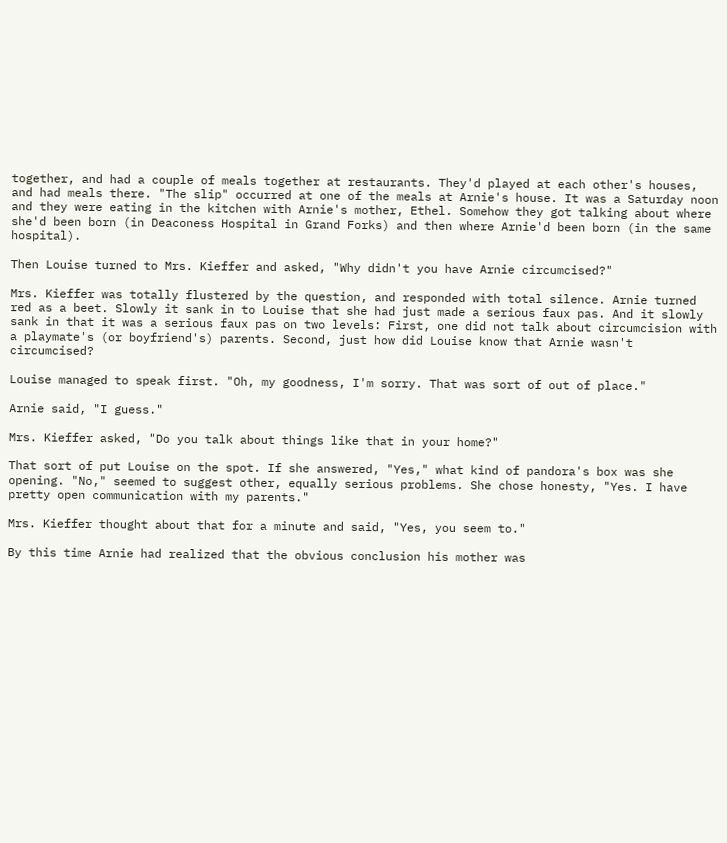together, and had a couple of meals together at restaurants. They'd played at each other's houses, and had meals there. "The slip" occurred at one of the meals at Arnie's house. It was a Saturday noon and they were eating in the kitchen with Arnie's mother, Ethel. Somehow they got talking about where she'd been born (in Deaconess Hospital in Grand Forks) and then where Arnie'd been born (in the same hospital).

Then Louise turned to Mrs. Kieffer and asked, "Why didn't you have Arnie circumcised?"

Mrs. Kieffer was totally flustered by the question, and responded with total silence. Arnie turned red as a beet. Slowly it sank in to Louise that she had just made a serious faux pas. And it slowly sank in that it was a serious faux pas on two levels: First, one did not talk about circumcision with a playmate's (or boyfriend's) parents. Second, just how did Louise know that Arnie wasn't circumcised?

Louise managed to speak first. "Oh, my goodness, I'm sorry. That was sort of out of place."

Arnie said, "I guess."

Mrs. Kieffer asked, "Do you talk about things like that in your home?"

That sort of put Louise on the spot. If she answered, "Yes," what kind of pandora's box was she opening. "No," seemed to suggest other, equally serious problems. She chose honesty, "Yes. I have pretty open communication with my parents."

Mrs. Kieffer thought about that for a minute and said, "Yes, you seem to."

By this time Arnie had realized that the obvious conclusion his mother was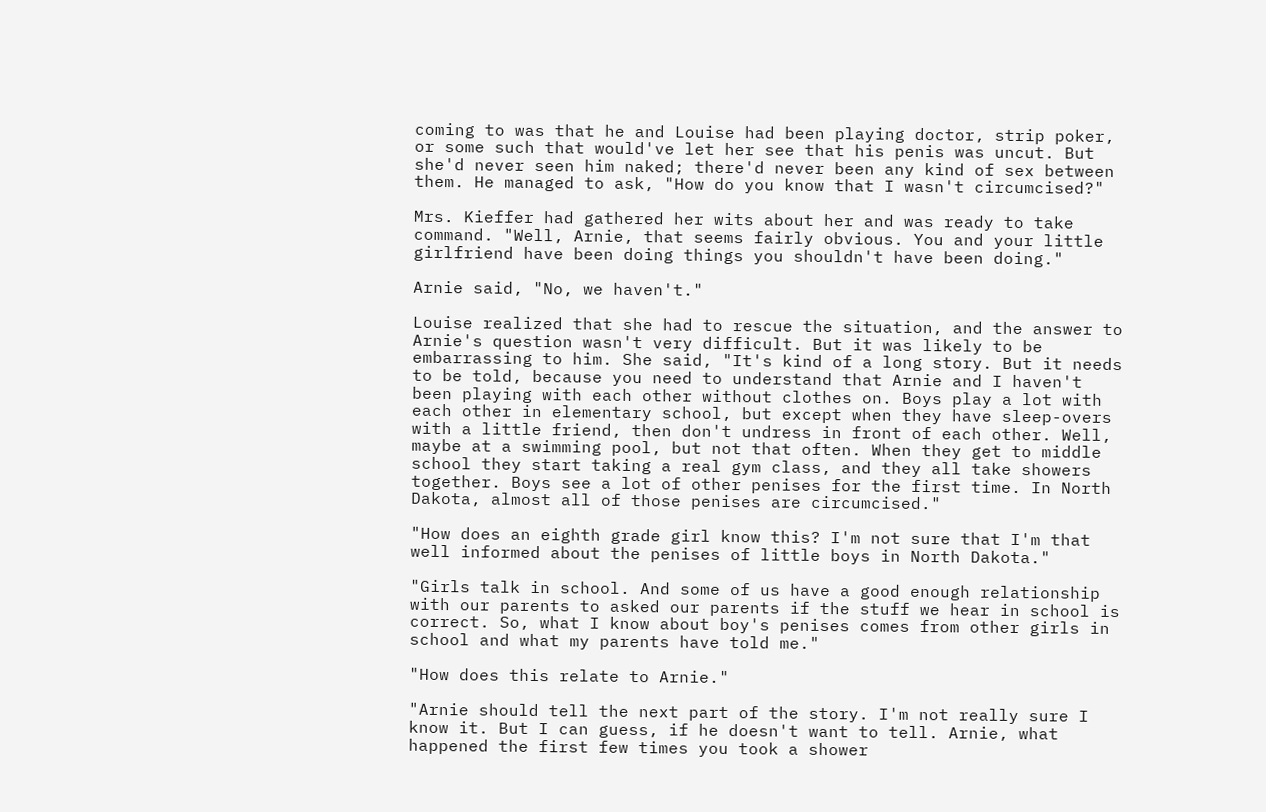coming to was that he and Louise had been playing doctor, strip poker, or some such that would've let her see that his penis was uncut. But she'd never seen him naked; there'd never been any kind of sex between them. He managed to ask, "How do you know that I wasn't circumcised?"

Mrs. Kieffer had gathered her wits about her and was ready to take command. "Well, Arnie, that seems fairly obvious. You and your little girlfriend have been doing things you shouldn't have been doing."

Arnie said, "No, we haven't."

Louise realized that she had to rescue the situation, and the answer to Arnie's question wasn't very difficult. But it was likely to be embarrassing to him. She said, "It's kind of a long story. But it needs to be told, because you need to understand that Arnie and I haven't been playing with each other without clothes on. Boys play a lot with each other in elementary school, but except when they have sleep-overs with a little friend, then don't undress in front of each other. Well, maybe at a swimming pool, but not that often. When they get to middle school they start taking a real gym class, and they all take showers together. Boys see a lot of other penises for the first time. In North Dakota, almost all of those penises are circumcised."

"How does an eighth grade girl know this? I'm not sure that I'm that well informed about the penises of little boys in North Dakota."

"Girls talk in school. And some of us have a good enough relationship with our parents to asked our parents if the stuff we hear in school is correct. So, what I know about boy's penises comes from other girls in school and what my parents have told me."

"How does this relate to Arnie."

"Arnie should tell the next part of the story. I'm not really sure I know it. But I can guess, if he doesn't want to tell. Arnie, what happened the first few times you took a shower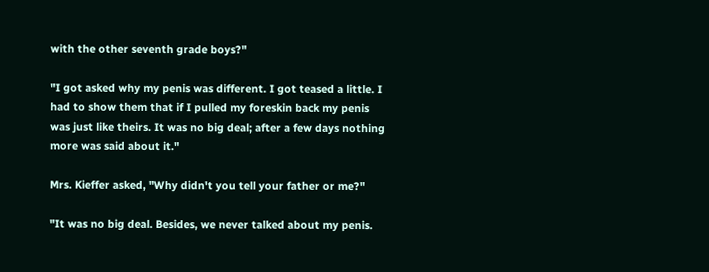with the other seventh grade boys?"

"I got asked why my penis was different. I got teased a little. I had to show them that if I pulled my foreskin back my penis was just like theirs. It was no big deal; after a few days nothing more was said about it."

Mrs. Kieffer asked, "Why didn't you tell your father or me?"

"It was no big deal. Besides, we never talked about my penis.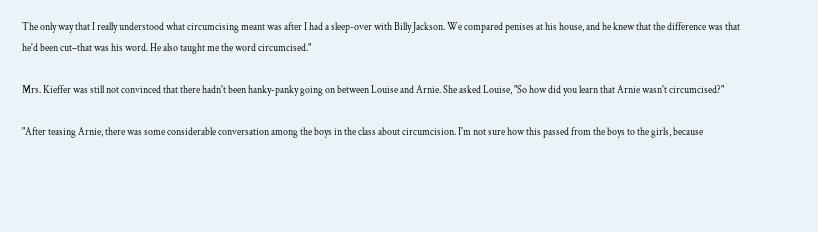The only way that I really understood what circumcising meant was after I had a sleep-over with Billy Jackson. We compared penises at his house, and he knew that the difference was that he'd been cut–that was his word. He also taught me the word circumcised."

Mrs. Kieffer was still not convinced that there hadn't been hanky-panky going on between Louise and Arnie. She asked Louise, "So how did you learn that Arnie wasn't circumcised?"

"After teasing Arnie, there was some considerable conversation among the boys in the class about circumcision. I'm not sure how this passed from the boys to the girls, because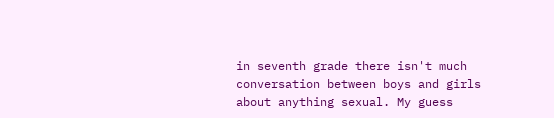in seventh grade there isn't much conversation between boys and girls about anything sexual. My guess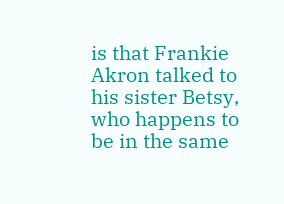is that Frankie Akron talked to his sister Betsy, who happens to be in the same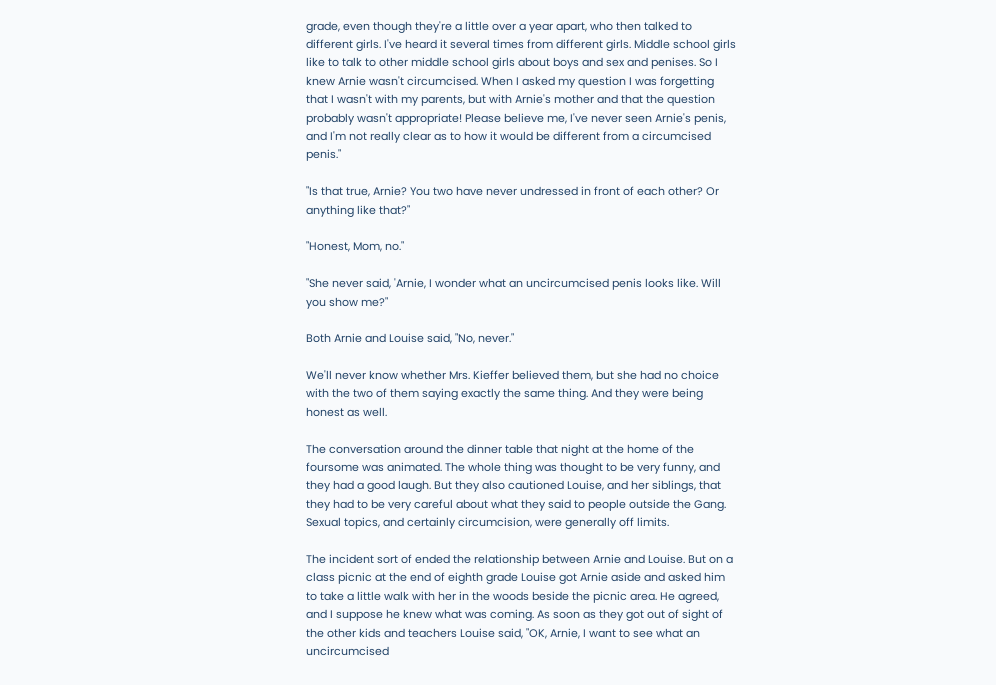grade, even though they're a little over a year apart, who then talked to different girls. I've heard it several times from different girls. Middle school girls like to talk to other middle school girls about boys and sex and penises. So I knew Arnie wasn't circumcised. When I asked my question I was forgetting that I wasn't with my parents, but with Arnie's mother and that the question probably wasn't appropriate! Please believe me, I've never seen Arnie's penis, and I'm not really clear as to how it would be different from a circumcised penis."

"Is that true, Arnie? You two have never undressed in front of each other? Or anything like that?"

"Honest, Mom, no."

"She never said, 'Arnie, I wonder what an uncircumcised penis looks like. Will you show me?"

Both Arnie and Louise said, "No, never."

We'll never know whether Mrs. Kieffer believed them, but she had no choice with the two of them saying exactly the same thing. And they were being honest as well.

The conversation around the dinner table that night at the home of the foursome was animated. The whole thing was thought to be very funny, and they had a good laugh. But they also cautioned Louise, and her siblings, that they had to be very careful about what they said to people outside the Gang. Sexual topics, and certainly circumcision, were generally off limits.

The incident sort of ended the relationship between Arnie and Louise. But on a class picnic at the end of eighth grade Louise got Arnie aside and asked him to take a little walk with her in the woods beside the picnic area. He agreed, and I suppose he knew what was coming. As soon as they got out of sight of the other kids and teachers Louise said, "OK, Arnie, I want to see what an uncircumcised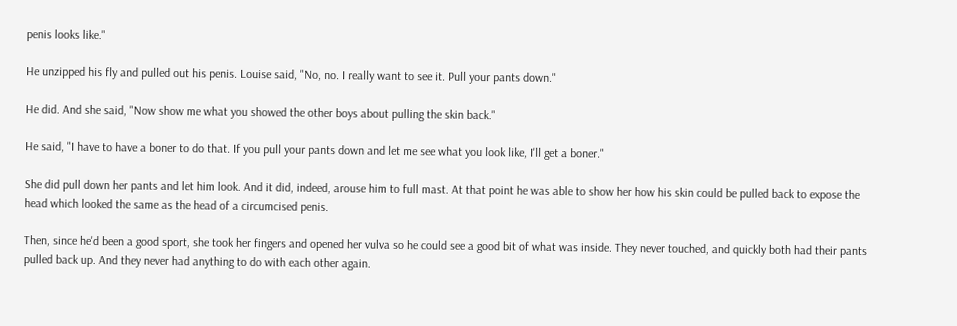penis looks like."

He unzipped his fly and pulled out his penis. Louise said, "No, no. I really want to see it. Pull your pants down."

He did. And she said, "Now show me what you showed the other boys about pulling the skin back."

He said, "I have to have a boner to do that. If you pull your pants down and let me see what you look like, I'll get a boner."

She did pull down her pants and let him look. And it did, indeed, arouse him to full mast. At that point he was able to show her how his skin could be pulled back to expose the head which looked the same as the head of a circumcised penis.

Then, since he'd been a good sport, she took her fingers and opened her vulva so he could see a good bit of what was inside. They never touched, and quickly both had their pants pulled back up. And they never had anything to do with each other again.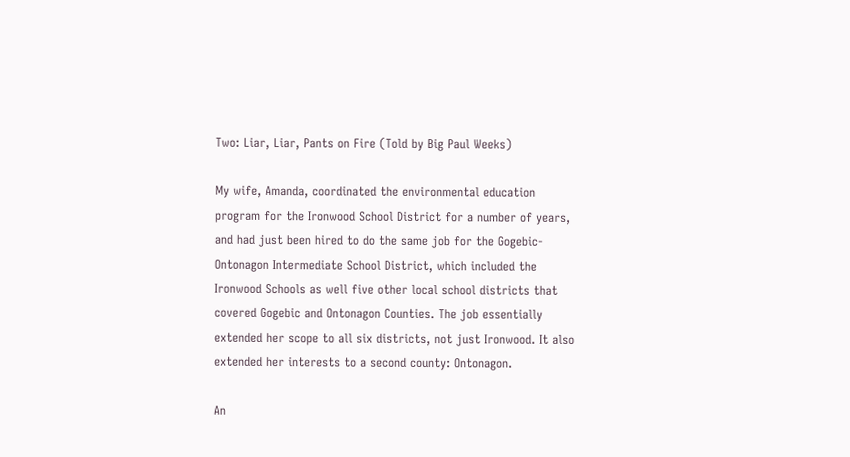Two: Liar, Liar, Pants on Fire (Told by Big Paul Weeks)

My wife, Amanda, coordinated the environmental education program for the Ironwood School District for a number of years, and had just been hired to do the same job for the Gogebic-Ontonagon Intermediate School District, which included the Ironwood Schools as well five other local school districts that covered Gogebic and Ontonagon Counties. The job essentially extended her scope to all six districts, not just Ironwood. It also extended her interests to a second county: Ontonagon.

An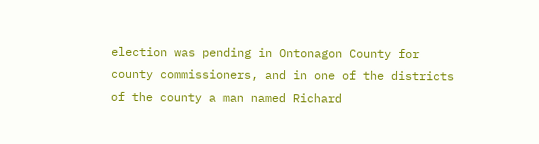election was pending in Ontonagon County for county commissioners, and in one of the districts of the county a man named Richard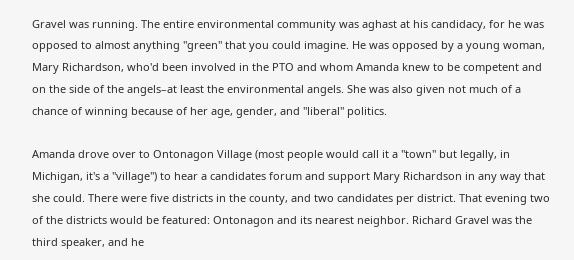Gravel was running. The entire environmental community was aghast at his candidacy, for he was opposed to almost anything "green" that you could imagine. He was opposed by a young woman, Mary Richardson, who'd been involved in the PTO and whom Amanda knew to be competent and on the side of the angels–at least the environmental angels. She was also given not much of a chance of winning because of her age, gender, and "liberal" politics.

Amanda drove over to Ontonagon Village (most people would call it a "town" but legally, in Michigan, it's a "village") to hear a candidates forum and support Mary Richardson in any way that she could. There were five districts in the county, and two candidates per district. That evening two of the districts would be featured: Ontonagon and its nearest neighbor. Richard Gravel was the third speaker, and he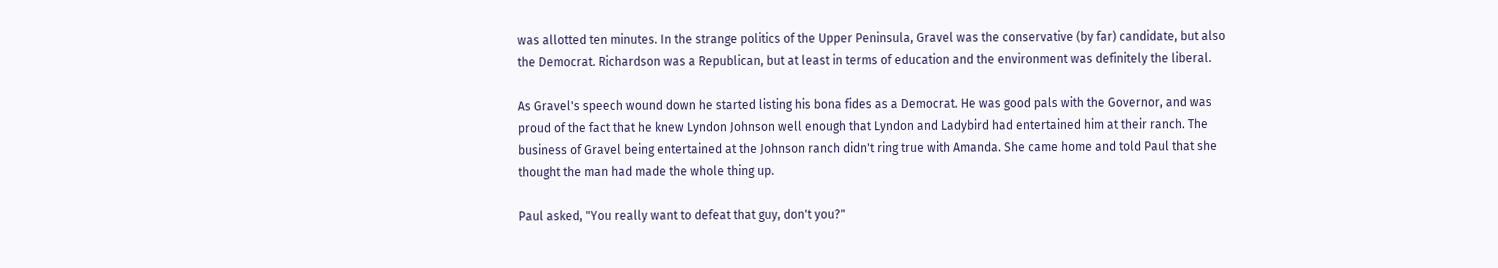was allotted ten minutes. In the strange politics of the Upper Peninsula, Gravel was the conservative (by far) candidate, but also the Democrat. Richardson was a Republican, but at least in terms of education and the environment was definitely the liberal.

As Gravel's speech wound down he started listing his bona fides as a Democrat. He was good pals with the Governor, and was proud of the fact that he knew Lyndon Johnson well enough that Lyndon and Ladybird had entertained him at their ranch. The business of Gravel being entertained at the Johnson ranch didn't ring true with Amanda. She came home and told Paul that she thought the man had made the whole thing up.

Paul asked, "You really want to defeat that guy, don't you?"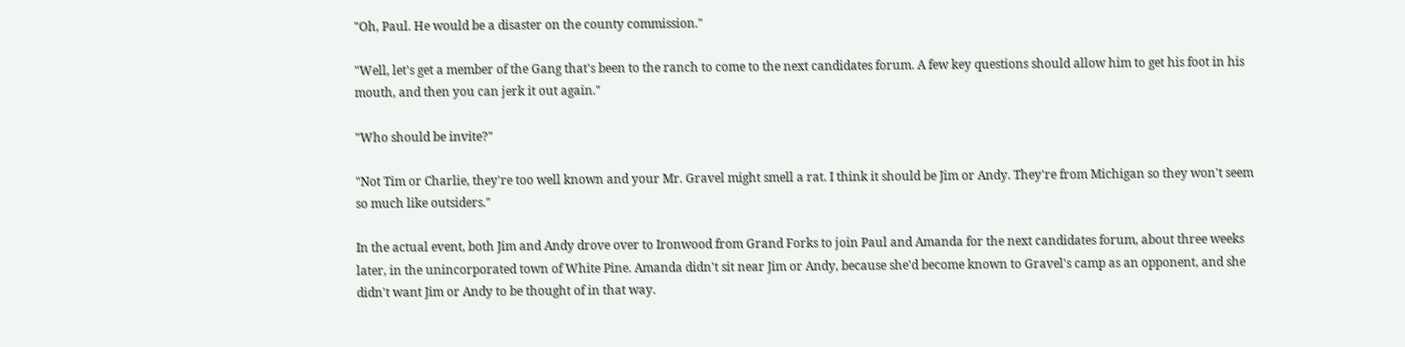"Oh, Paul. He would be a disaster on the county commission."

"Well, let's get a member of the Gang that's been to the ranch to come to the next candidates forum. A few key questions should allow him to get his foot in his mouth, and then you can jerk it out again."

"Who should be invite?"

"Not Tim or Charlie, they're too well known and your Mr. Gravel might smell a rat. I think it should be Jim or Andy. They're from Michigan so they won't seem so much like outsiders."

In the actual event, both Jim and Andy drove over to Ironwood from Grand Forks to join Paul and Amanda for the next candidates forum, about three weeks later, in the unincorporated town of White Pine. Amanda didn't sit near Jim or Andy, because she'd become known to Gravel's camp as an opponent, and she didn't want Jim or Andy to be thought of in that way.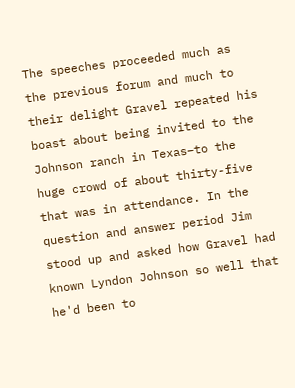The speeches proceeded much as the previous forum and much to their delight Gravel repeated his boast about being invited to the Johnson ranch in Texas–to the huge crowd of about thirty-five that was in attendance. In the question and answer period Jim stood up and asked how Gravel had known Lyndon Johnson so well that he'd been to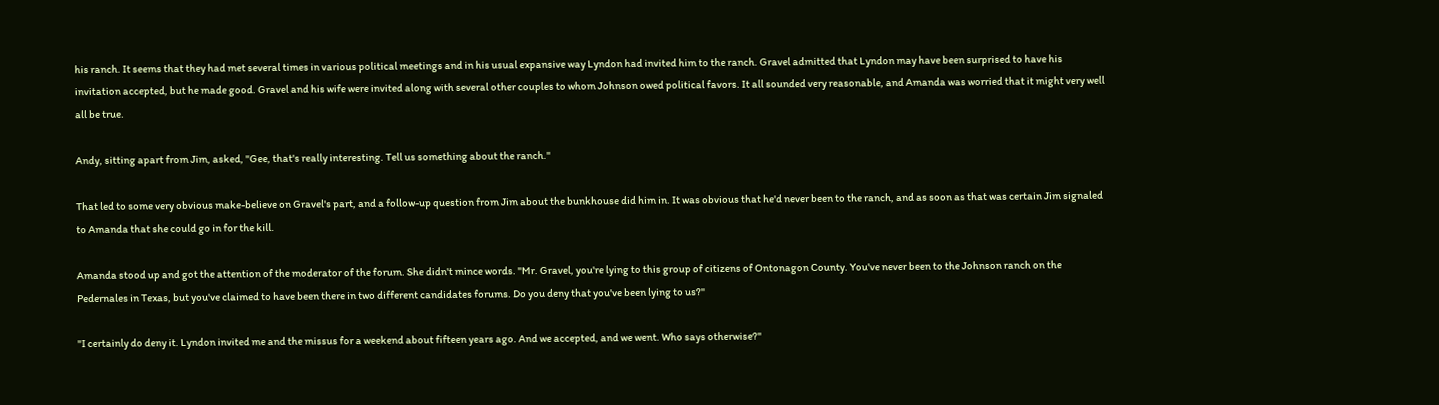his ranch. It seems that they had met several times in various political meetings and in his usual expansive way Lyndon had invited him to the ranch. Gravel admitted that Lyndon may have been surprised to have his invitation accepted, but he made good. Gravel and his wife were invited along with several other couples to whom Johnson owed political favors. It all sounded very reasonable, and Amanda was worried that it might very well all be true.

Andy, sitting apart from Jim, asked, "Gee, that's really interesting. Tell us something about the ranch."

That led to some very obvious make-believe on Gravel's part, and a follow-up question from Jim about the bunkhouse did him in. It was obvious that he'd never been to the ranch, and as soon as that was certain Jim signaled to Amanda that she could go in for the kill.

Amanda stood up and got the attention of the moderator of the forum. She didn't mince words. "Mr. Gravel, you're lying to this group of citizens of Ontonagon County. You've never been to the Johnson ranch on the Pedernales in Texas, but you've claimed to have been there in two different candidates forums. Do you deny that you've been lying to us?"

"I certainly do deny it. Lyndon invited me and the missus for a weekend about fifteen years ago. And we accepted, and we went. Who says otherwise?"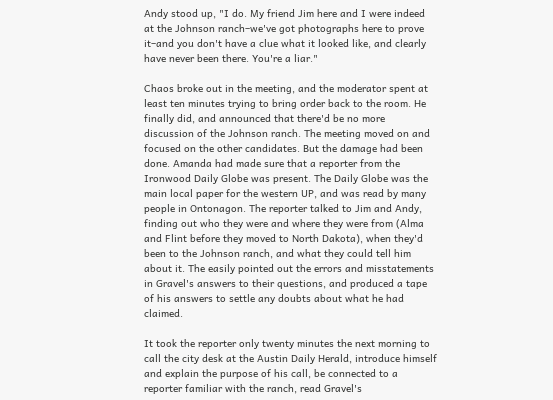Andy stood up, "I do. My friend Jim here and I were indeed at the Johnson ranch–we've got photographs here to prove it–and you don't have a clue what it looked like, and clearly have never been there. You're a liar."

Chaos broke out in the meeting, and the moderator spent at least ten minutes trying to bring order back to the room. He finally did, and announced that there'd be no more discussion of the Johnson ranch. The meeting moved on and focused on the other candidates. But the damage had been done. Amanda had made sure that a reporter from the Ironwood Daily Globe was present. The Daily Globe was the main local paper for the western UP, and was read by many people in Ontonagon. The reporter talked to Jim and Andy, finding out who they were and where they were from (Alma and Flint before they moved to North Dakota), when they'd been to the Johnson ranch, and what they could tell him about it. The easily pointed out the errors and misstatements in Gravel's answers to their questions, and produced a tape of his answers to settle any doubts about what he had claimed.

It took the reporter only twenty minutes the next morning to call the city desk at the Austin Daily Herald, introduce himself and explain the purpose of his call, be connected to a reporter familiar with the ranch, read Gravel's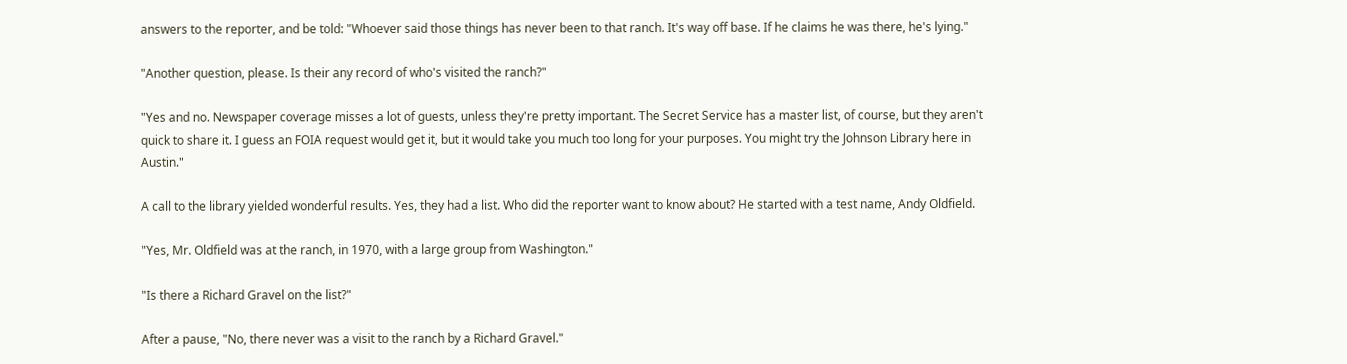answers to the reporter, and be told: "Whoever said those things has never been to that ranch. It's way off base. If he claims he was there, he's lying."

"Another question, please. Is their any record of who's visited the ranch?"

"Yes and no. Newspaper coverage misses a lot of guests, unless they're pretty important. The Secret Service has a master list, of course, but they aren't quick to share it. I guess an FOIA request would get it, but it would take you much too long for your purposes. You might try the Johnson Library here in Austin."

A call to the library yielded wonderful results. Yes, they had a list. Who did the reporter want to know about? He started with a test name, Andy Oldfield.

"Yes, Mr. Oldfield was at the ranch, in 1970, with a large group from Washington."

"Is there a Richard Gravel on the list?"

After a pause, "No, there never was a visit to the ranch by a Richard Gravel."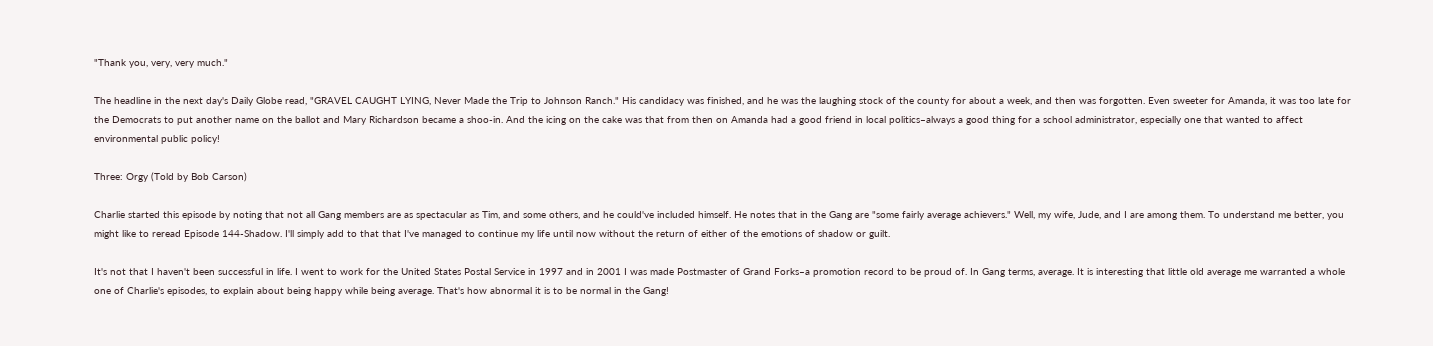"Thank you, very, very much."

The headline in the next day's Daily Globe read, "GRAVEL CAUGHT LYING, Never Made the Trip to Johnson Ranch." His candidacy was finished, and he was the laughing stock of the county for about a week, and then was forgotten. Even sweeter for Amanda, it was too late for the Democrats to put another name on the ballot and Mary Richardson became a shoo-in. And the icing on the cake was that from then on Amanda had a good friend in local politics–always a good thing for a school administrator, especially one that wanted to affect environmental public policy!

Three: Orgy (Told by Bob Carson)

Charlie started this episode by noting that not all Gang members are as spectacular as Tim, and some others, and he could've included himself. He notes that in the Gang are "some fairly average achievers." Well, my wife, Jude, and I are among them. To understand me better, you might like to reread Episode 144-Shadow. I'll simply add to that that I've managed to continue my life until now without the return of either of the emotions of shadow or guilt.

It's not that I haven't been successful in life. I went to work for the United States Postal Service in 1997 and in 2001 I was made Postmaster of Grand Forks–a promotion record to be proud of. In Gang terms, average. It is interesting that little old average me warranted a whole one of Charlie's episodes, to explain about being happy while being average. That's how abnormal it is to be normal in the Gang!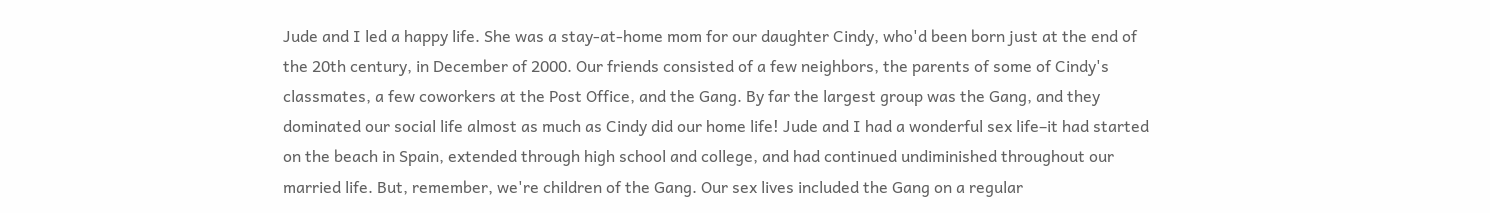Jude and I led a happy life. She was a stay-at-home mom for our daughter Cindy, who'd been born just at the end of the 20th century, in December of 2000. Our friends consisted of a few neighbors, the parents of some of Cindy's classmates, a few coworkers at the Post Office, and the Gang. By far the largest group was the Gang, and they dominated our social life almost as much as Cindy did our home life! Jude and I had a wonderful sex life–it had started on the beach in Spain, extended through high school and college, and had continued undiminished throughout our married life. But, remember, we're children of the Gang. Our sex lives included the Gang on a regular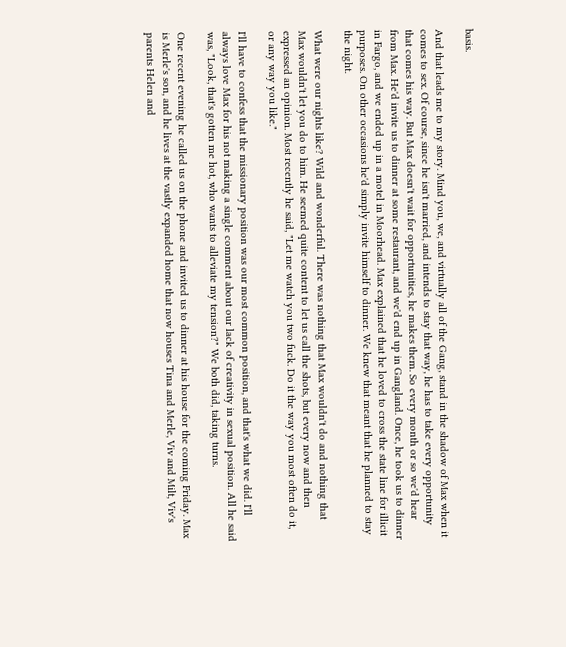basis.

And that leads me to my story. Mind you, we, and virtually all of the Gang, stand in the shadow of Max when it comes to sex. Of course, since he isn't married, and intends to stay that way, he has to take every opportunity that comes his way. But Max doesn't wait for opportunities, he makes them. So every month or so we'd hear from Max. He'd invite us to dinner at some restaurant, and we'd end up in Gangland. Once, he took us to dinner in Fargo, and we ended up in a motel in Moorhead. Max explained that he loved to cross the state line for illicit purposes. On other occasions he'd simply invite himself to dinner. We knew that meant that he planned to stay the night.

What were our nights like? Wild and wonderful. There was nothing that Max wouldn't do and nothing that Max wouldn't let you do to him. He seemed quite content to let us call the shots, but every now and then expressed an opinion. Most recently he said, "Let me watch you two fuck. Do it the way you most often do it, or any way you like."

I'll have to confess that the missionary position was our most common position, and that's what we did. I'll always love Max for his not making a single comment about our lack of creativity in sexual position. All he said was, "Look, that's gotten me hot, who wants to alleviate my tension?" We both did, taking turns.

One recent evening he called us on the phone and invited us to dinner at his house for the coming Friday. Max is Merle's son, and he lives at the vastly expanded home that now houses Tina and Merle, Viv and Milt, Viv's parents Helen and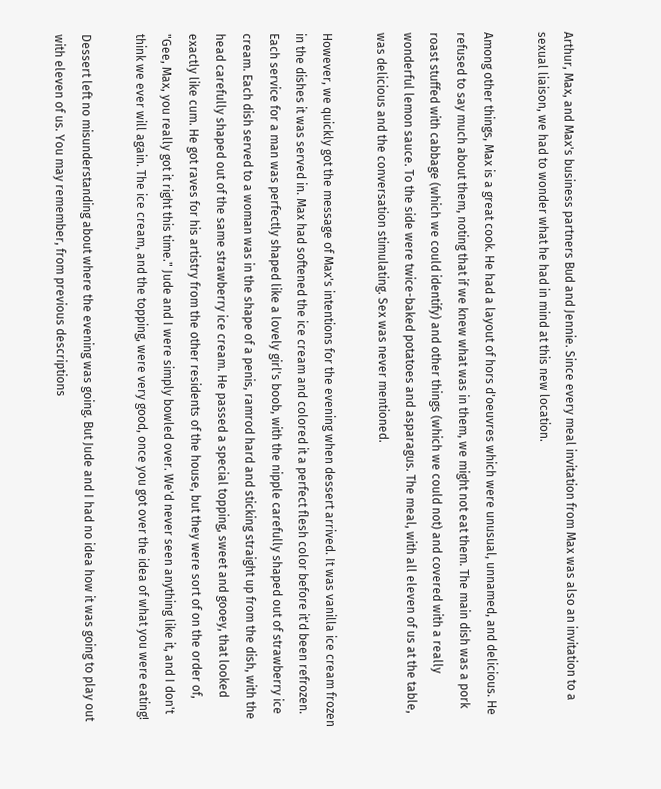Arthur, Max, and Max's business partners Bud and Jennie. Since every meal invitation from Max was also an invitation to a sexual liaison, we had to wonder what he had in mind at this new location.

Among other things, Max is a great cook. He had a layout of hors d'oeuvres which were unusual, unnamed, and delicious. He refused to say much about them, noting that if we knew what was in them, we might not eat them. The main dish was a pork roast stuffed with cabbage (which we could identify) and other things (which we could not) and covered with a really wonderful lemon sauce. To the side were twice-baked potatoes and asparagus. The meal, with all eleven of us at the table, was delicious and the conversation stimulating. Sex was never mentioned.

However, we quickly got the message of Max's intentions for the evening when dessert arrived. It was vanilla ice cream frozen in the dishes it was served in. Max had softened the ice cream and colored it a perfect flesh color before it'd been refrozen. Each service for a man was perfectly shaped like a lovely girl's boob, with the nipple carefully shaped out of strawberry ice cream. Each dish served to a woman was in the shape of a penis, ramrod hard and sticking straight up from the dish, with the head carefully shaped out of the same strawberry ice cream. He passed a special topping, sweet and gooey, that looked exactly like cum. He got raves for his artistry from the other residents of the house, but they were sort of on the order of, "Gee, Max, you really got it right this time." Jude and I were simply bowled over. We'd never seen anything like it, and I don't think we ever will again. The ice cream, and the topping, were very good, once you got over the idea of what you were eating!

Dessert left no misunderstanding about where the evening was going. But Jude and I had no idea how it was going to play out with eleven of us. You may remember, from previous descriptions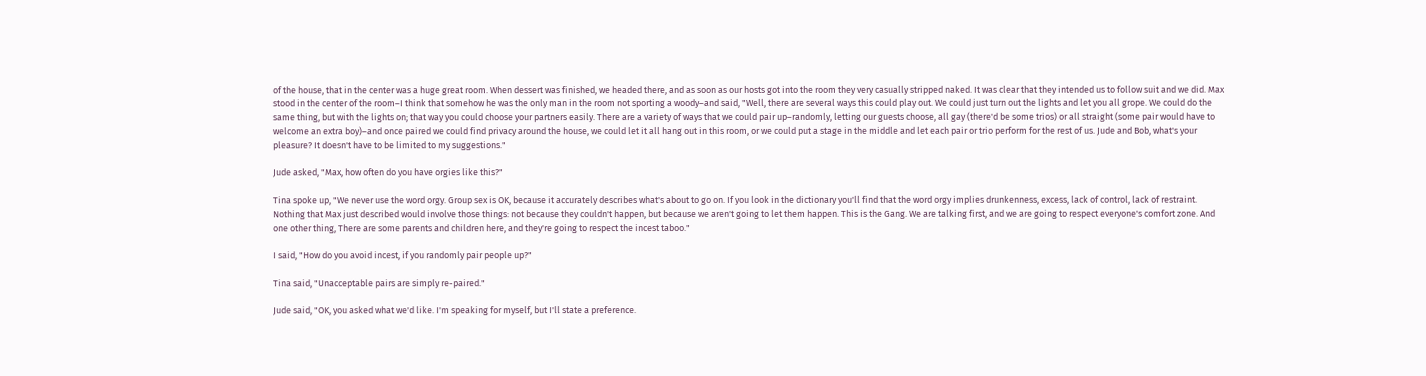of the house, that in the center was a huge great room. When dessert was finished, we headed there, and as soon as our hosts got into the room they very casually stripped naked. It was clear that they intended us to follow suit and we did. Max stood in the center of the room–I think that somehow he was the only man in the room not sporting a woody–and said, "Well, there are several ways this could play out. We could just turn out the lights and let you all grope. We could do the same thing, but with the lights on; that way you could choose your partners easily. There are a variety of ways that we could pair up–randomly, letting our guests choose, all gay (there'd be some trios) or all straight (some pair would have to welcome an extra boy)–and once paired we could find privacy around the house, we could let it all hang out in this room, or we could put a stage in the middle and let each pair or trio perform for the rest of us. Jude and Bob, what's your pleasure? It doesn't have to be limited to my suggestions."

Jude asked, "Max, how often do you have orgies like this?"

Tina spoke up, "We never use the word orgy. Group sex is OK, because it accurately describes what's about to go on. If you look in the dictionary you'll find that the word orgy implies drunkenness, excess, lack of control, lack of restraint. Nothing that Max just described would involve those things: not because they couldn't happen, but because we aren't going to let them happen. This is the Gang. We are talking first, and we are going to respect everyone's comfort zone. And one other thing, There are some parents and children here, and they're going to respect the incest taboo."

I said, "How do you avoid incest, if you randomly pair people up?"

Tina said, "Unacceptable pairs are simply re-paired."

Jude said, "OK, you asked what we'd like. I'm speaking for myself, but I'll state a preference.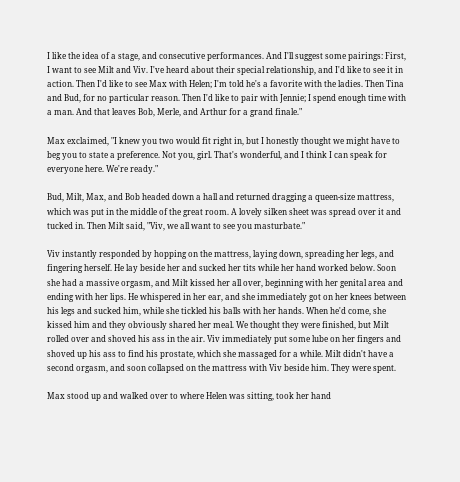I like the idea of a stage, and consecutive performances. And I'll suggest some pairings: First, I want to see Milt and Viv. I've heard about their special relationship, and I'd like to see it in action. Then I'd like to see Max with Helen; I'm told he's a favorite with the ladies. Then Tina and Bud, for no particular reason. Then I'd like to pair with Jennie; I spend enough time with a man. And that leaves Bob, Merle, and Arthur for a grand finale."

Max exclaimed, "I knew you two would fit right in, but I honestly thought we might have to beg you to state a preference. Not you, girl. That's wonderful, and I think I can speak for everyone here. We're ready."

Bud, Milt, Max, and Bob headed down a hall and returned dragging a queen-size mattress, which was put in the middle of the great room. A lovely silken sheet was spread over it and tucked in. Then Milt said, "Viv, we all want to see you masturbate."

Viv instantly responded by hopping on the mattress, laying down, spreading her legs, and fingering herself. He lay beside her and sucked her tits while her hand worked below. Soon she had a massive orgasm, and Milt kissed her all over, beginning with her genital area and ending with her lips. He whispered in her ear, and she immediately got on her knees between his legs and sucked him, while she tickled his balls with her hands. When he'd come, she kissed him and they obviously shared her meal. We thought they were finished, but Milt rolled over and shoved his ass in the air. Viv immediately put some lube on her fingers and shoved up his ass to find his prostate, which she massaged for a while. Milt didn't have a second orgasm, and soon collapsed on the mattress with Viv beside him. They were spent.

Max stood up and walked over to where Helen was sitting, took her hand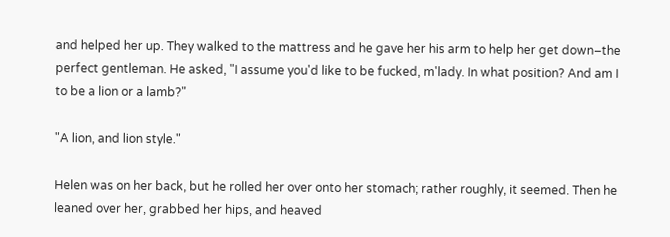and helped her up. They walked to the mattress and he gave her his arm to help her get down–the perfect gentleman. He asked, "I assume you'd like to be fucked, m'lady. In what position? And am I to be a lion or a lamb?"

"A lion, and lion style."

Helen was on her back, but he rolled her over onto her stomach; rather roughly, it seemed. Then he leaned over her, grabbed her hips, and heaved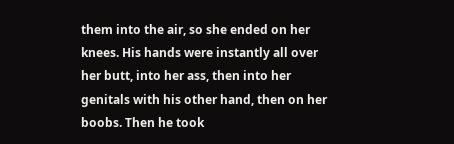them into the air, so she ended on her knees. His hands were instantly all over her butt, into her ass, then into her genitals with his other hand, then on her boobs. Then he took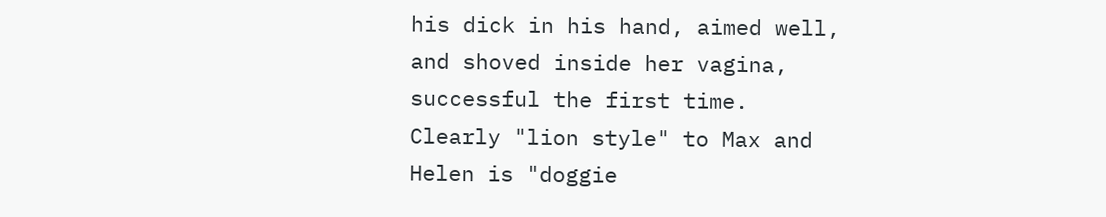his dick in his hand, aimed well, and shoved inside her vagina, successful the first time. Clearly "lion style" to Max and Helen is "doggie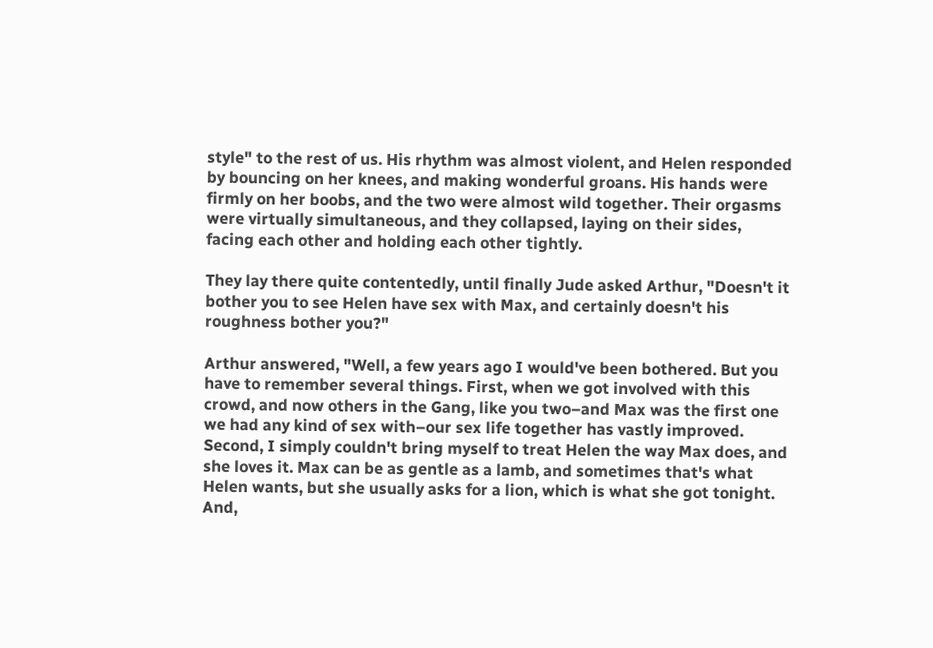style" to the rest of us. His rhythm was almost violent, and Helen responded by bouncing on her knees, and making wonderful groans. His hands were firmly on her boobs, and the two were almost wild together. Their orgasms were virtually simultaneous, and they collapsed, laying on their sides, facing each other and holding each other tightly.

They lay there quite contentedly, until finally Jude asked Arthur, "Doesn't it bother you to see Helen have sex with Max, and certainly doesn't his roughness bother you?"

Arthur answered, "Well, a few years ago I would've been bothered. But you have to remember several things. First, when we got involved with this crowd, and now others in the Gang, like you two–and Max was the first one we had any kind of sex with–our sex life together has vastly improved. Second, I simply couldn't bring myself to treat Helen the way Max does, and she loves it. Max can be as gentle as a lamb, and sometimes that's what Helen wants, but she usually asks for a lion, which is what she got tonight. And,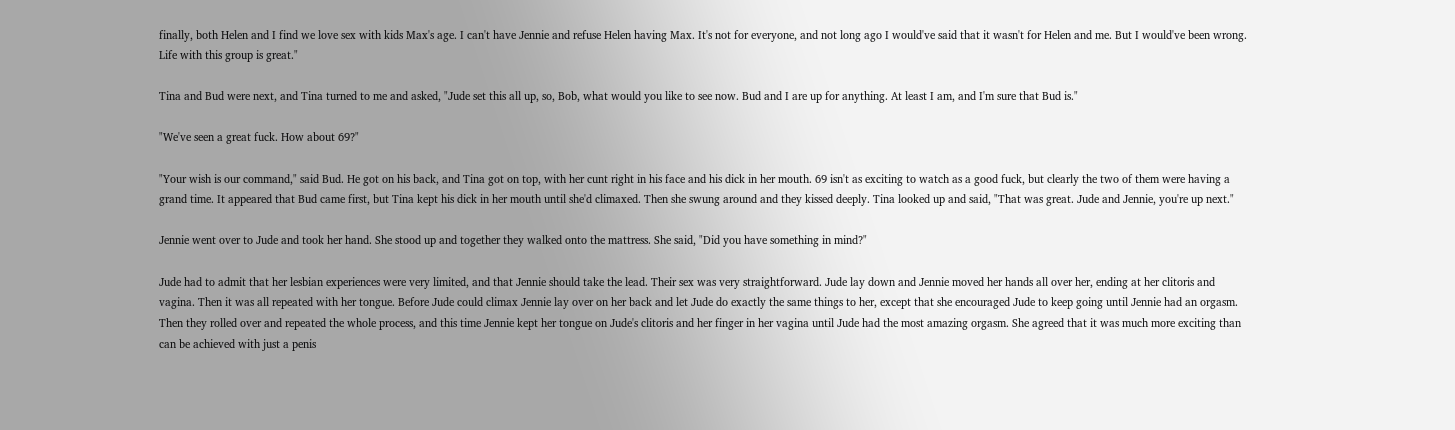finally, both Helen and I find we love sex with kids Max's age. I can't have Jennie and refuse Helen having Max. It's not for everyone, and not long ago I would've said that it wasn't for Helen and me. But I would've been wrong. Life with this group is great."

Tina and Bud were next, and Tina turned to me and asked, "Jude set this all up, so, Bob, what would you like to see now. Bud and I are up for anything. At least I am, and I'm sure that Bud is."

"We've seen a great fuck. How about 69?"

"Your wish is our command," said Bud. He got on his back, and Tina got on top, with her cunt right in his face and his dick in her mouth. 69 isn't as exciting to watch as a good fuck, but clearly the two of them were having a grand time. It appeared that Bud came first, but Tina kept his dick in her mouth until she'd climaxed. Then she swung around and they kissed deeply. Tina looked up and said, "That was great. Jude and Jennie, you're up next."

Jennie went over to Jude and took her hand. She stood up and together they walked onto the mattress. She said, "Did you have something in mind?"

Jude had to admit that her lesbian experiences were very limited, and that Jennie should take the lead. Their sex was very straightforward. Jude lay down and Jennie moved her hands all over her, ending at her clitoris and vagina. Then it was all repeated with her tongue. Before Jude could climax Jennie lay over on her back and let Jude do exactly the same things to her, except that she encouraged Jude to keep going until Jennie had an orgasm. Then they rolled over and repeated the whole process, and this time Jennie kept her tongue on Jude's clitoris and her finger in her vagina until Jude had the most amazing orgasm. She agreed that it was much more exciting than can be achieved with just a penis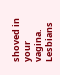shoved in your vagina. Lesbians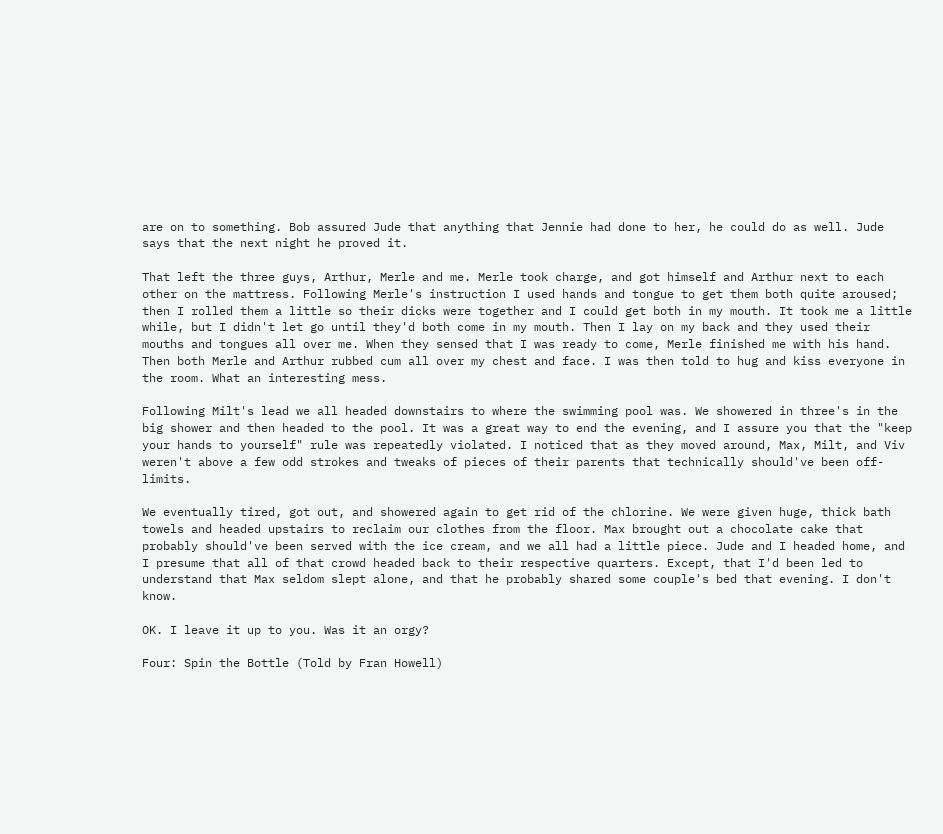are on to something. Bob assured Jude that anything that Jennie had done to her, he could do as well. Jude says that the next night he proved it.

That left the three guys, Arthur, Merle and me. Merle took charge, and got himself and Arthur next to each other on the mattress. Following Merle's instruction I used hands and tongue to get them both quite aroused; then I rolled them a little so their dicks were together and I could get both in my mouth. It took me a little while, but I didn't let go until they'd both come in my mouth. Then I lay on my back and they used their mouths and tongues all over me. When they sensed that I was ready to come, Merle finished me with his hand. Then both Merle and Arthur rubbed cum all over my chest and face. I was then told to hug and kiss everyone in the room. What an interesting mess.

Following Milt's lead we all headed downstairs to where the swimming pool was. We showered in three's in the big shower and then headed to the pool. It was a great way to end the evening, and I assure you that the "keep your hands to yourself" rule was repeatedly violated. I noticed that as they moved around, Max, Milt, and Viv weren't above a few odd strokes and tweaks of pieces of their parents that technically should've been off-limits.

We eventually tired, got out, and showered again to get rid of the chlorine. We were given huge, thick bath towels and headed upstairs to reclaim our clothes from the floor. Max brought out a chocolate cake that probably should've been served with the ice cream, and we all had a little piece. Jude and I headed home, and I presume that all of that crowd headed back to their respective quarters. Except, that I'd been led to understand that Max seldom slept alone, and that he probably shared some couple's bed that evening. I don't know.

OK. I leave it up to you. Was it an orgy?

Four: Spin the Bottle (Told by Fran Howell)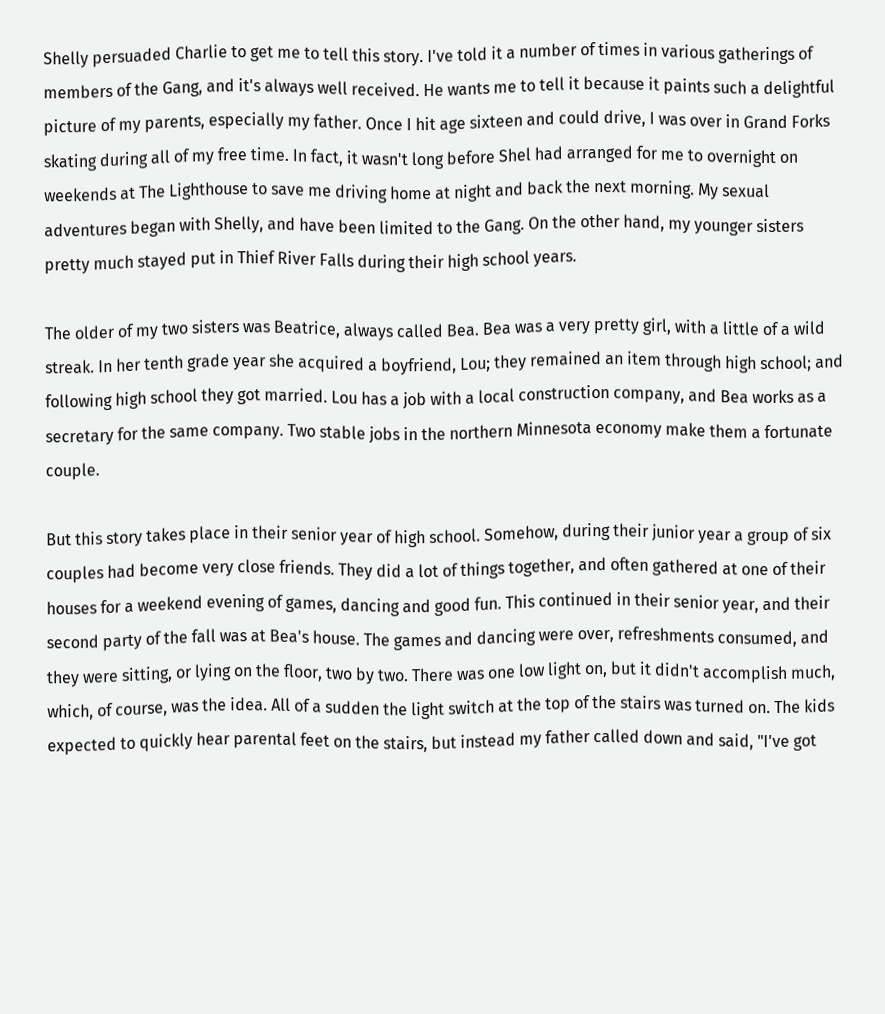Shelly persuaded Charlie to get me to tell this story. I've told it a number of times in various gatherings of members of the Gang, and it's always well received. He wants me to tell it because it paints such a delightful picture of my parents, especially my father. Once I hit age sixteen and could drive, I was over in Grand Forks skating during all of my free time. In fact, it wasn't long before Shel had arranged for me to overnight on weekends at The Lighthouse to save me driving home at night and back the next morning. My sexual adventures began with Shelly, and have been limited to the Gang. On the other hand, my younger sisters pretty much stayed put in Thief River Falls during their high school years.

The older of my two sisters was Beatrice, always called Bea. Bea was a very pretty girl, with a little of a wild streak. In her tenth grade year she acquired a boyfriend, Lou; they remained an item through high school; and following high school they got married. Lou has a job with a local construction company, and Bea works as a secretary for the same company. Two stable jobs in the northern Minnesota economy make them a fortunate couple.

But this story takes place in their senior year of high school. Somehow, during their junior year a group of six couples had become very close friends. They did a lot of things together, and often gathered at one of their houses for a weekend evening of games, dancing and good fun. This continued in their senior year, and their second party of the fall was at Bea's house. The games and dancing were over, refreshments consumed, and they were sitting, or lying on the floor, two by two. There was one low light on, but it didn't accomplish much, which, of course, was the idea. All of a sudden the light switch at the top of the stairs was turned on. The kids expected to quickly hear parental feet on the stairs, but instead my father called down and said, "I've got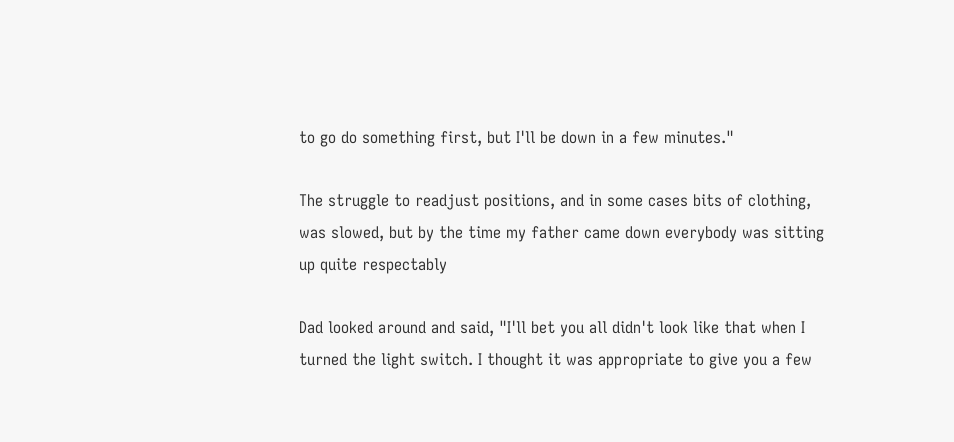to go do something first, but I'll be down in a few minutes."

The struggle to readjust positions, and in some cases bits of clothing, was slowed, but by the time my father came down everybody was sitting up quite respectably

Dad looked around and said, "I'll bet you all didn't look like that when I turned the light switch. I thought it was appropriate to give you a few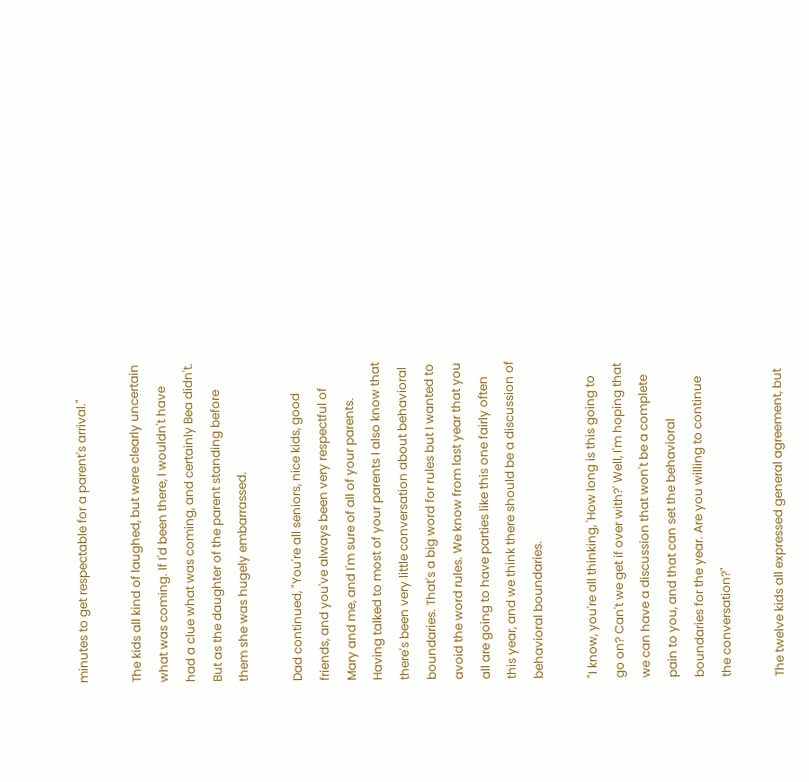minutes to get respectable for a parent's arrival."

The kids all kind of laughed, but were clearly uncertain what was coming. If I'd been there, I wouldn't have had a clue what was coming, and certainly Bea didn't. But as the daughter of the parent standing before them she was hugely embarrassed.

Dad continued, "You're all seniors, nice kids, good friends, and you've always been very respectful of Mary and me, and I'm sure of all of your parents. Having talked to most of your parents I also know that there's been very little conversation about behavioral boundaries. That's a big word for rules but I wanted to avoid the word rules. We know from last year that you all are going to have parties like this one fairly often this year, and we think there should be a discussion of behavioral boundaries.

"I know, you're all thinking, 'How long is this going to go on? Can't we get if over with?' Well, I'm hoping that we can have a discussion that won't be a complete pain to you, and that can set the behavioral boundaries for the year. Are you willing to continue the conversation?"

The twelve kids all expressed general agreement, but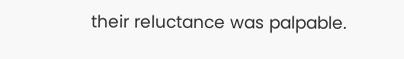their reluctance was palpable.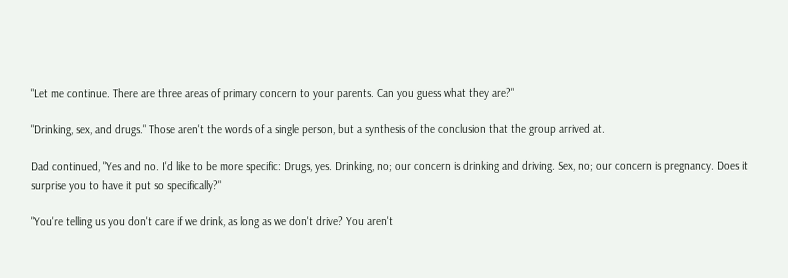"Let me continue. There are three areas of primary concern to your parents. Can you guess what they are?"

"Drinking, sex, and drugs." Those aren't the words of a single person, but a synthesis of the conclusion that the group arrived at.

Dad continued, "Yes and no. I'd like to be more specific: Drugs, yes. Drinking, no; our concern is drinking and driving. Sex, no; our concern is pregnancy. Does it surprise you to have it put so specifically?"

"You're telling us you don't care if we drink, as long as we don't drive? You aren't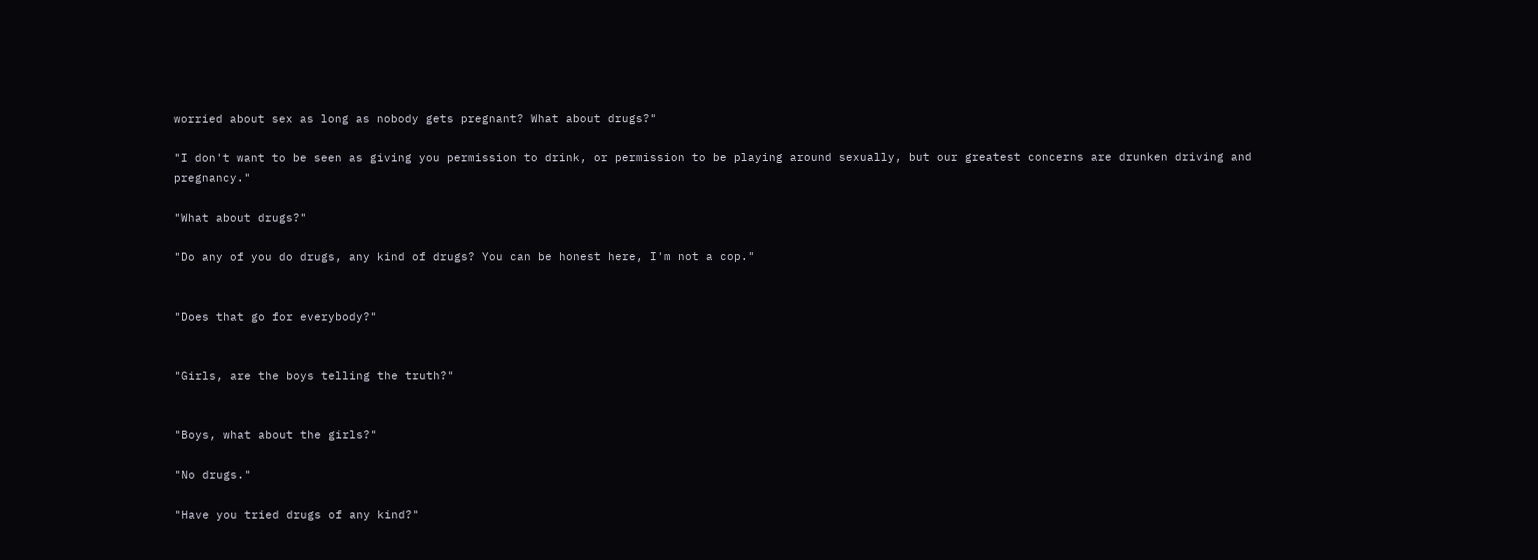worried about sex as long as nobody gets pregnant? What about drugs?"

"I don't want to be seen as giving you permission to drink, or permission to be playing around sexually, but our greatest concerns are drunken driving and pregnancy."

"What about drugs?"

"Do any of you do drugs, any kind of drugs? You can be honest here, I'm not a cop."


"Does that go for everybody?"


"Girls, are the boys telling the truth?"


"Boys, what about the girls?"

"No drugs."

"Have you tried drugs of any kind?"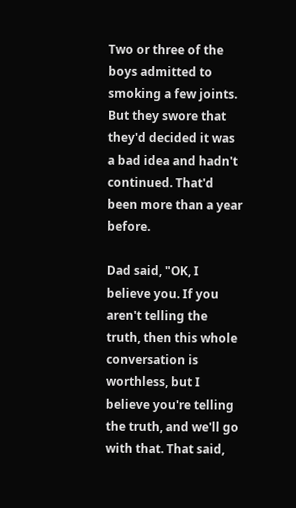Two or three of the boys admitted to smoking a few joints. But they swore that they'd decided it was a bad idea and hadn't continued. That'd been more than a year before.

Dad said, "OK, I believe you. If you aren't telling the truth, then this whole conversation is worthless, but I believe you're telling the truth, and we'll go with that. That said,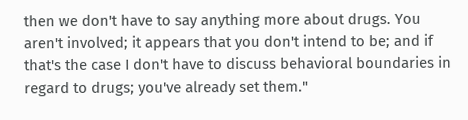then we don't have to say anything more about drugs. You aren't involved; it appears that you don't intend to be; and if that's the case I don't have to discuss behavioral boundaries in regard to drugs; you've already set them."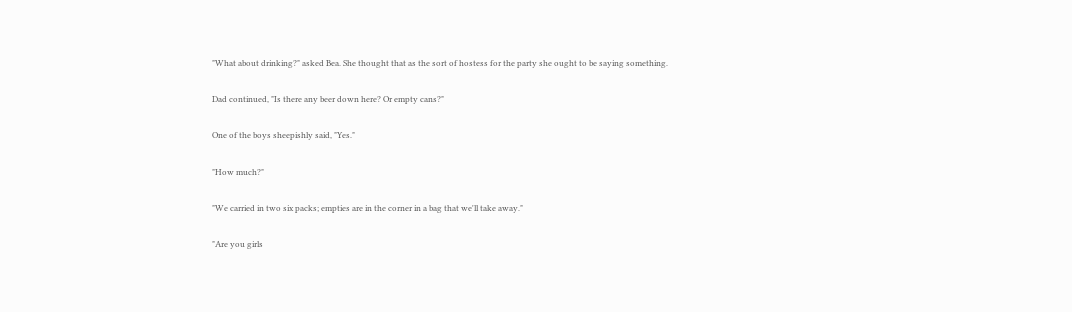"What about drinking?" asked Bea. She thought that as the sort of hostess for the party she ought to be saying something.

Dad continued, "Is there any beer down here? Or empty cans?"

One of the boys sheepishly said, "Yes."

"How much?"

"We carried in two six packs; empties are in the corner in a bag that we'll take away."

"Are you girls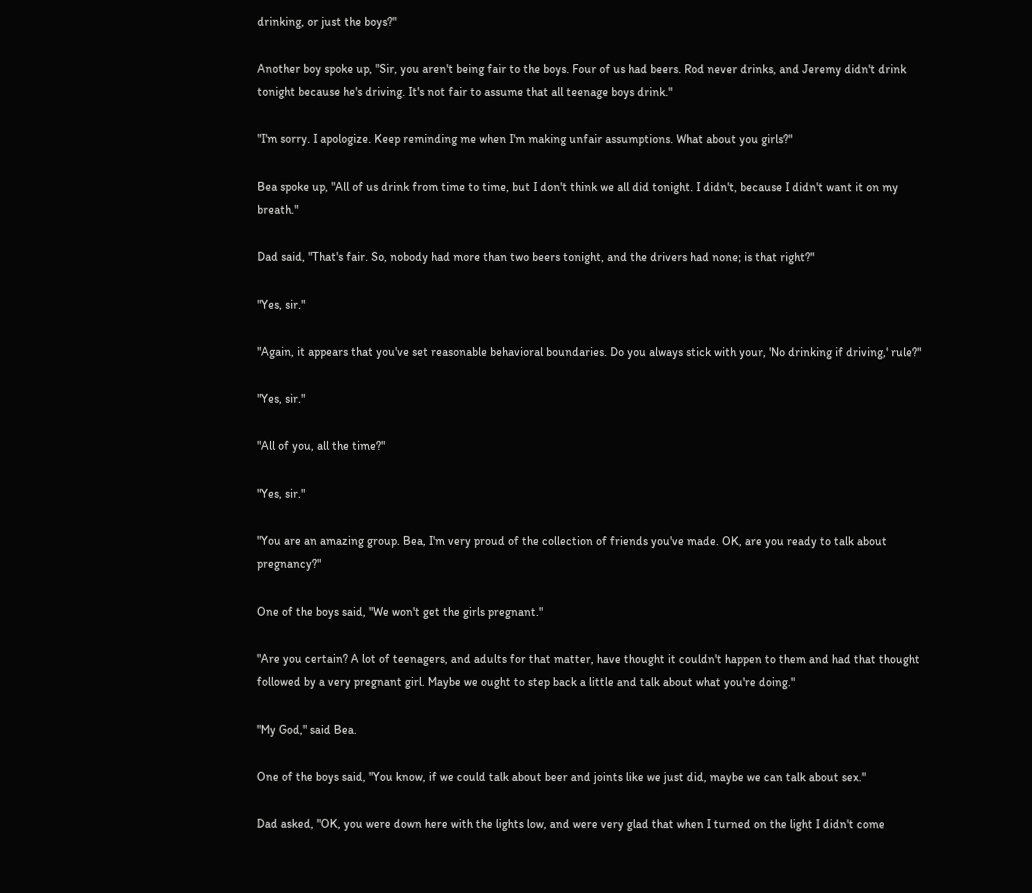drinking, or just the boys?"

Another boy spoke up, "Sir, you aren't being fair to the boys. Four of us had beers. Rod never drinks, and Jeremy didn't drink tonight because he's driving. It's not fair to assume that all teenage boys drink."

"I'm sorry. I apologize. Keep reminding me when I'm making unfair assumptions. What about you girls?"

Bea spoke up, "All of us drink from time to time, but I don't think we all did tonight. I didn't, because I didn't want it on my breath."

Dad said, "That's fair. So, nobody had more than two beers tonight, and the drivers had none; is that right?"

"Yes, sir."

"Again, it appears that you've set reasonable behavioral boundaries. Do you always stick with your, 'No drinking if driving,' rule?"

"Yes, sir."

"All of you, all the time?"

"Yes, sir."

"You are an amazing group. Bea, I'm very proud of the collection of friends you've made. OK, are you ready to talk about pregnancy?"

One of the boys said, "We won't get the girls pregnant."

"Are you certain? A lot of teenagers, and adults for that matter, have thought it couldn't happen to them and had that thought followed by a very pregnant girl. Maybe we ought to step back a little and talk about what you're doing."

"My God," said Bea.

One of the boys said, "You know, if we could talk about beer and joints like we just did, maybe we can talk about sex."

Dad asked, "OK, you were down here with the lights low, and were very glad that when I turned on the light I didn't come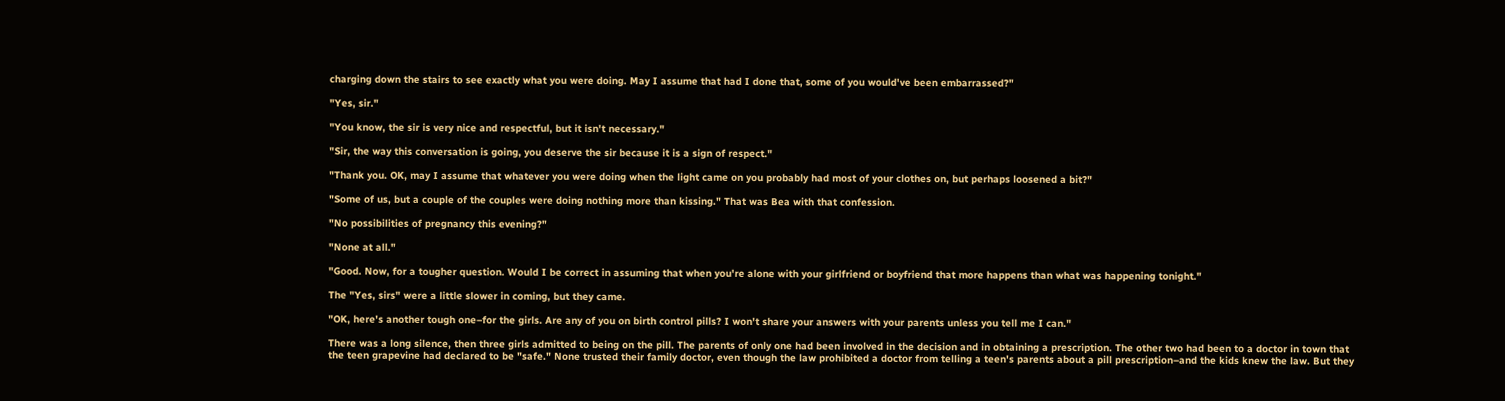charging down the stairs to see exactly what you were doing. May I assume that had I done that, some of you would've been embarrassed?"

"Yes, sir."

"You know, the sir is very nice and respectful, but it isn't necessary."

"Sir, the way this conversation is going, you deserve the sir because it is a sign of respect."

"Thank you. OK, may I assume that whatever you were doing when the light came on you probably had most of your clothes on, but perhaps loosened a bit?"

"Some of us, but a couple of the couples were doing nothing more than kissing." That was Bea with that confession.

"No possibilities of pregnancy this evening?"

"None at all."

"Good. Now, for a tougher question. Would I be correct in assuming that when you're alone with your girlfriend or boyfriend that more happens than what was happening tonight."

The "Yes, sirs" were a little slower in coming, but they came.

"OK, here's another tough one–for the girls. Are any of you on birth control pills? I won't share your answers with your parents unless you tell me I can."

There was a long silence, then three girls admitted to being on the pill. The parents of only one had been involved in the decision and in obtaining a prescription. The other two had been to a doctor in town that the teen grapevine had declared to be "safe." None trusted their family doctor, even though the law prohibited a doctor from telling a teen's parents about a pill prescription–and the kids knew the law. But they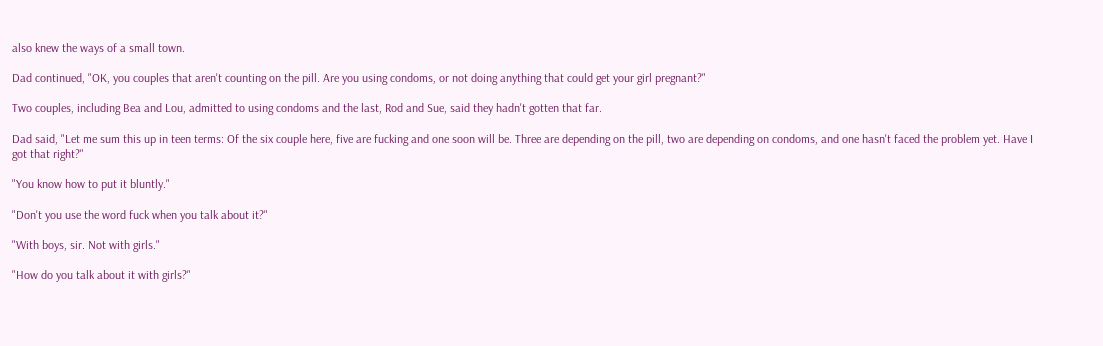also knew the ways of a small town.

Dad continued, "OK, you couples that aren't counting on the pill. Are you using condoms, or not doing anything that could get your girl pregnant?"

Two couples, including Bea and Lou, admitted to using condoms and the last, Rod and Sue, said they hadn't gotten that far.

Dad said, "Let me sum this up in teen terms: Of the six couple here, five are fucking and one soon will be. Three are depending on the pill, two are depending on condoms, and one hasn't faced the problem yet. Have I got that right?"

"You know how to put it bluntly."

"Don't you use the word fuck when you talk about it?"

"With boys, sir. Not with girls."

"How do you talk about it with girls?"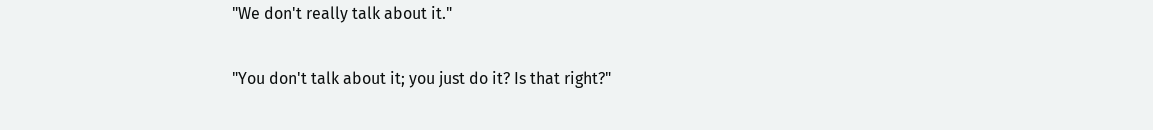"We don't really talk about it."

"You don't talk about it; you just do it? Is that right?"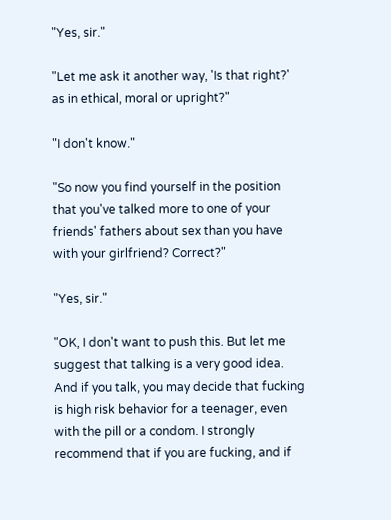"Yes, sir."

"Let me ask it another way, 'Is that right?' as in ethical, moral or upright?"

"I don't know."

"So now you find yourself in the position that you've talked more to one of your friends' fathers about sex than you have with your girlfriend? Correct?"

"Yes, sir."

"OK, I don't want to push this. But let me suggest that talking is a very good idea. And if you talk, you may decide that fucking is high risk behavior for a teenager, even with the pill or a condom. I strongly recommend that if you are fucking, and if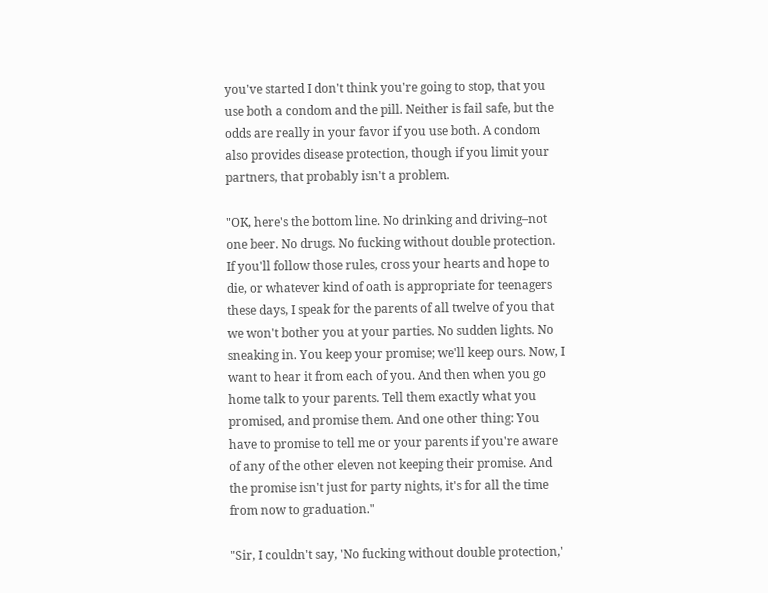you've started I don't think you're going to stop, that you use both a condom and the pill. Neither is fail safe, but the odds are really in your favor if you use both. A condom also provides disease protection, though if you limit your partners, that probably isn't a problem.

"OK, here's the bottom line. No drinking and driving–not one beer. No drugs. No fucking without double protection. If you'll follow those rules, cross your hearts and hope to die, or whatever kind of oath is appropriate for teenagers these days, I speak for the parents of all twelve of you that we won't bother you at your parties. No sudden lights. No sneaking in. You keep your promise; we'll keep ours. Now, I want to hear it from each of you. And then when you go home talk to your parents. Tell them exactly what you promised, and promise them. And one other thing: You have to promise to tell me or your parents if you're aware of any of the other eleven not keeping their promise. And the promise isn't just for party nights, it's for all the time from now to graduation."

"Sir, I couldn't say, 'No fucking without double protection,'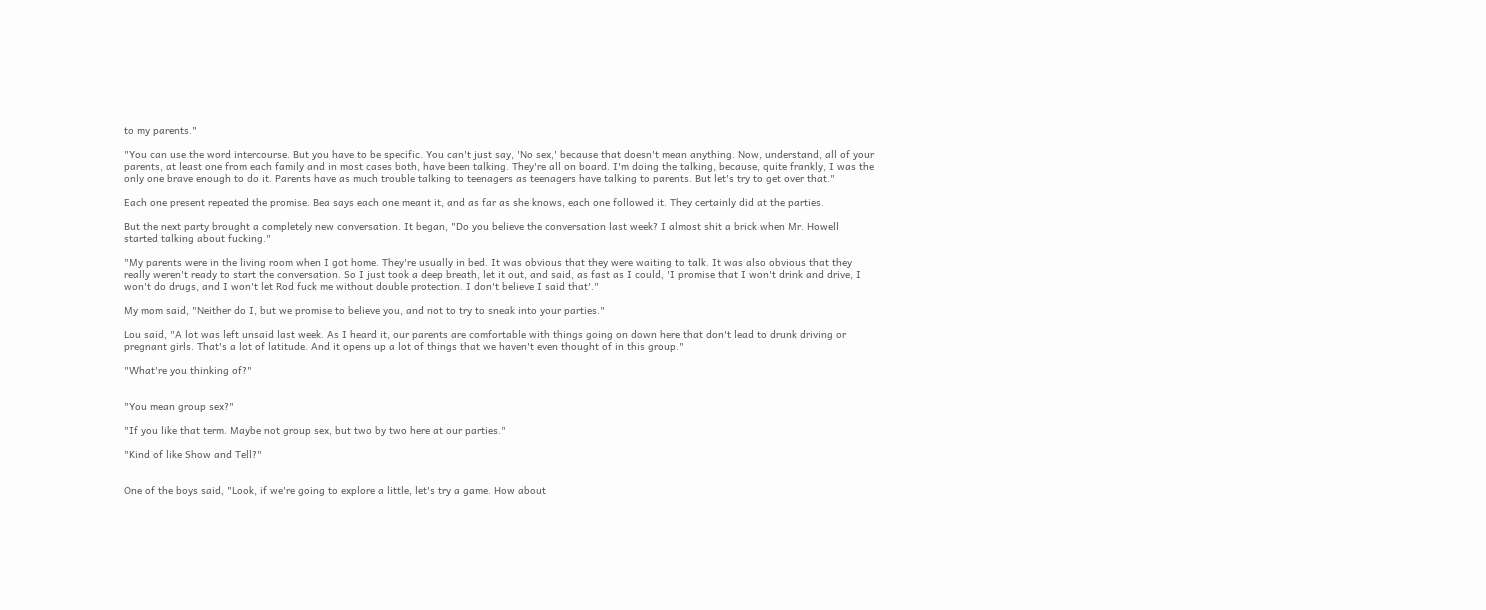to my parents."

"You can use the word intercourse. But you have to be specific. You can't just say, 'No sex,' because that doesn't mean anything. Now, understand, all of your parents, at least one from each family and in most cases both, have been talking. They're all on board. I'm doing the talking, because, quite frankly, I was the only one brave enough to do it. Parents have as much trouble talking to teenagers as teenagers have talking to parents. But let's try to get over that."

Each one present repeated the promise. Bea says each one meant it, and as far as she knows, each one followed it. They certainly did at the parties.

But the next party brought a completely new conversation. It began, "Do you believe the conversation last week? I almost shit a brick when Mr. Howell started talking about fucking."

"My parents were in the living room when I got home. They're usually in bed. It was obvious that they were waiting to talk. It was also obvious that they really weren't ready to start the conversation. So I just took a deep breath, let it out, and said, as fast as I could, 'I promise that I won't drink and drive, I won't do drugs, and I won't let Rod fuck me without double protection. I don't believe I said that'."

My mom said, "Neither do I, but we promise to believe you, and not to try to sneak into your parties."

Lou said, "A lot was left unsaid last week. As I heard it, our parents are comfortable with things going on down here that don't lead to drunk driving or pregnant girls. That's a lot of latitude. And it opens up a lot of things that we haven't even thought of in this group."

"What're you thinking of?"


"You mean group sex?"

"If you like that term. Maybe not group sex, but two by two here at our parties."

"Kind of like Show and Tell?"


One of the boys said, "Look, if we're going to explore a little, let's try a game. How about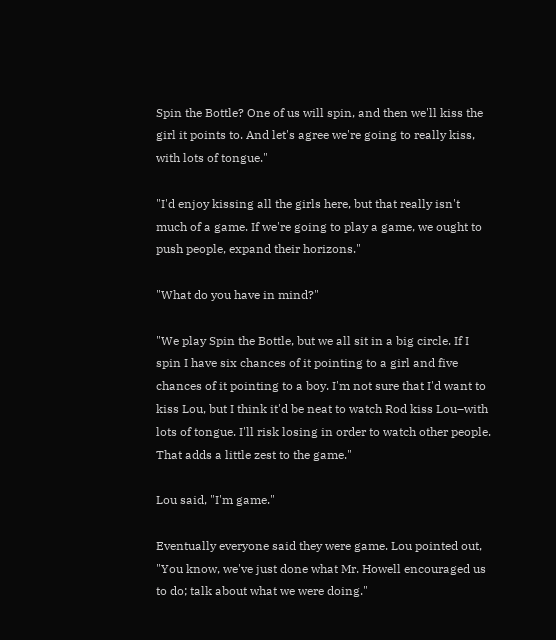Spin the Bottle? One of us will spin, and then we'll kiss the girl it points to. And let's agree we're going to really kiss, with lots of tongue."

"I'd enjoy kissing all the girls here, but that really isn't much of a game. If we're going to play a game, we ought to push people, expand their horizons."

"What do you have in mind?"

"We play Spin the Bottle, but we all sit in a big circle. If I spin I have six chances of it pointing to a girl and five chances of it pointing to a boy. I'm not sure that I'd want to kiss Lou, but I think it'd be neat to watch Rod kiss Lou–with lots of tongue. I'll risk losing in order to watch other people. That adds a little zest to the game."

Lou said, "I'm game."

Eventually everyone said they were game. Lou pointed out, "You know, we've just done what Mr. Howell encouraged us to do; talk about what we were doing."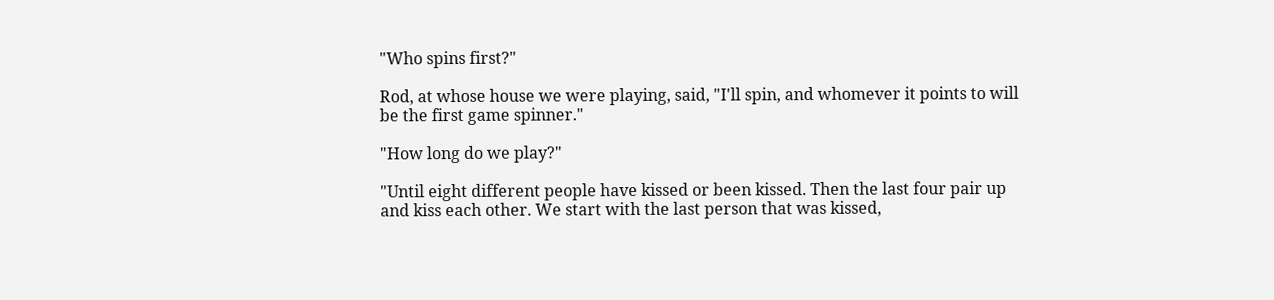"Who spins first?"

Rod, at whose house we were playing, said, "I'll spin, and whomever it points to will be the first game spinner."

"How long do we play?"

"Until eight different people have kissed or been kissed. Then the last four pair up and kiss each other. We start with the last person that was kissed,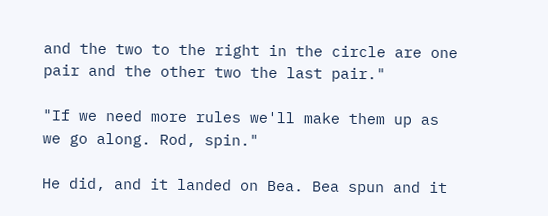and the two to the right in the circle are one pair and the other two the last pair."

"If we need more rules we'll make them up as we go along. Rod, spin."

He did, and it landed on Bea. Bea spun and it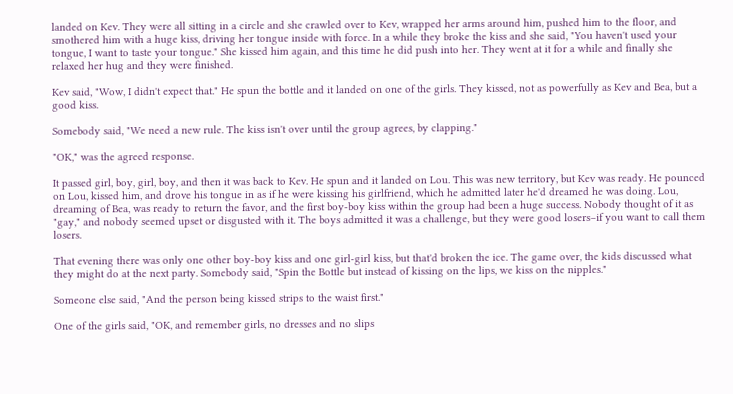landed on Kev. They were all sitting in a circle and she crawled over to Kev, wrapped her arms around him, pushed him to the floor, and smothered him with a huge kiss, driving her tongue inside with force. In a while they broke the kiss and she said, "You haven't used your tongue, I want to taste your tongue." She kissed him again, and this time he did push into her. They went at it for a while and finally she relaxed her hug and they were finished.

Kev said, "Wow, I didn't expect that." He spun the bottle and it landed on one of the girls. They kissed, not as powerfully as Kev and Bea, but a good kiss.

Somebody said, "We need a new rule. The kiss isn't over until the group agrees, by clapping."

"OK," was the agreed response.

It passed girl, boy, girl, boy, and then it was back to Kev. He spun and it landed on Lou. This was new territory, but Kev was ready. He pounced on Lou, kissed him, and drove his tongue in as if he were kissing his girlfriend, which he admitted later he'd dreamed he was doing. Lou, dreaming of Bea, was ready to return the favor, and the first boy-boy kiss within the group had been a huge success. Nobody thought of it as "gay," and nobody seemed upset or disgusted with it. The boys admitted it was a challenge, but they were good losers–if you want to call them losers.

That evening there was only one other boy-boy kiss and one girl-girl kiss, but that'd broken the ice. The game over, the kids discussed what they might do at the next party. Somebody said, "Spin the Bottle but instead of kissing on the lips, we kiss on the nipples."

Someone else said, "And the person being kissed strips to the waist first."

One of the girls said, "OK, and remember girls, no dresses and no slips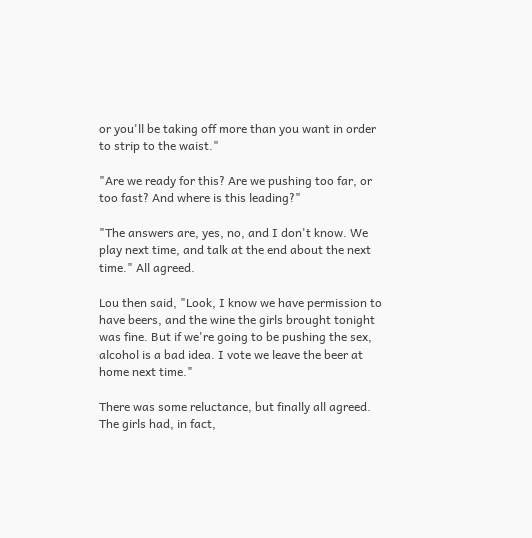or you'll be taking off more than you want in order to strip to the waist."

"Are we ready for this? Are we pushing too far, or too fast? And where is this leading?"

"The answers are, yes, no, and I don't know. We play next time, and talk at the end about the next time." All agreed.

Lou then said, "Look, I know we have permission to have beers, and the wine the girls brought tonight was fine. But if we're going to be pushing the sex, alcohol is a bad idea. I vote we leave the beer at home next time."

There was some reluctance, but finally all agreed. The girls had, in fact,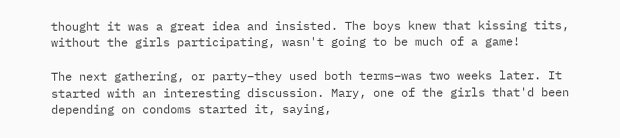thought it was a great idea and insisted. The boys knew that kissing tits, without the girls participating, wasn't going to be much of a game!

The next gathering, or party–they used both terms–was two weeks later. It started with an interesting discussion. Mary, one of the girls that'd been depending on condoms started it, saying,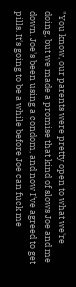"You know, our parents were pretty open to what we're doing, but we made a promise that kind of slows Joe and me down. Joe's been using a condom, and now I've agreed to get pills. It's going to be a while before Joe can fuck me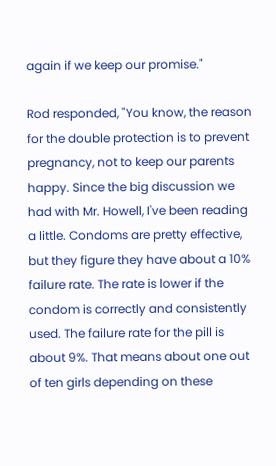again if we keep our promise."

Rod responded, "You know, the reason for the double protection is to prevent pregnancy, not to keep our parents happy. Since the big discussion we had with Mr. Howell, I've been reading a little. Condoms are pretty effective, but they figure they have about a 10% failure rate. The rate is lower if the condom is correctly and consistently used. The failure rate for the pill is about 9%. That means about one out of ten girls depending on these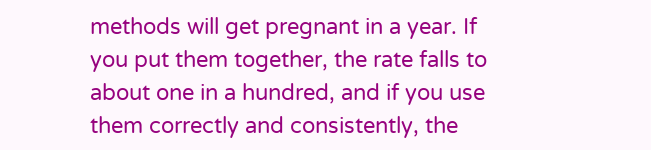methods will get pregnant in a year. If you put them together, the rate falls to about one in a hundred, and if you use them correctly and consistently, the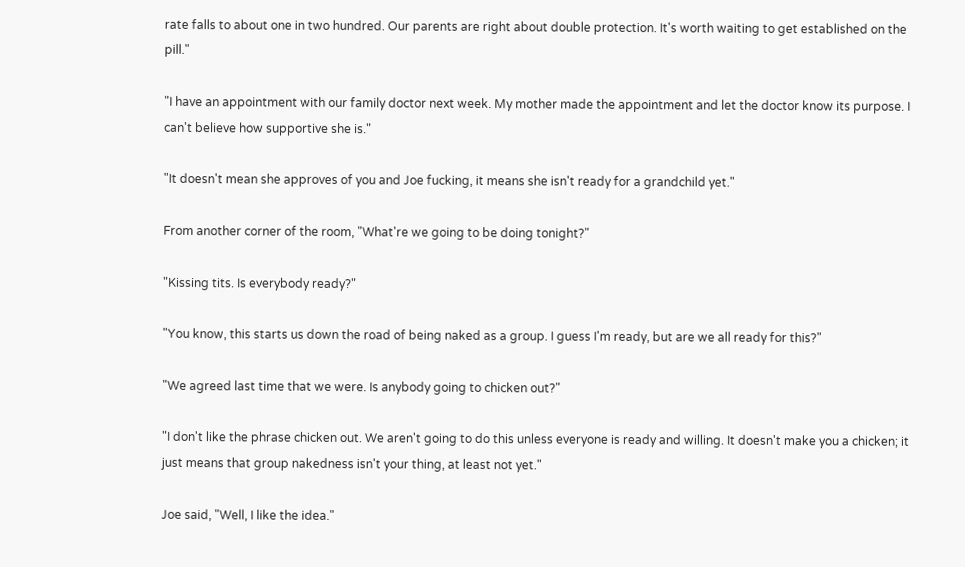rate falls to about one in two hundred. Our parents are right about double protection. It's worth waiting to get established on the pill."

"I have an appointment with our family doctor next week. My mother made the appointment and let the doctor know its purpose. I can't believe how supportive she is."

"It doesn't mean she approves of you and Joe fucking, it means she isn't ready for a grandchild yet."

From another corner of the room, "What're we going to be doing tonight?"

"Kissing tits. Is everybody ready?"

"You know, this starts us down the road of being naked as a group. I guess I'm ready, but are we all ready for this?"

"We agreed last time that we were. Is anybody going to chicken out?"

"I don't like the phrase chicken out. We aren't going to do this unless everyone is ready and willing. It doesn't make you a chicken; it just means that group nakedness isn't your thing, at least not yet."

Joe said, "Well, I like the idea."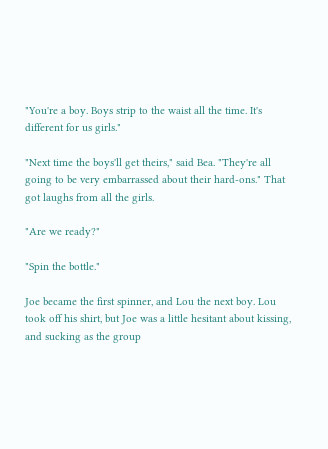"You're a boy. Boys strip to the waist all the time. It's different for us girls."

"Next time the boys'll get theirs," said Bea. "They're all going to be very embarrassed about their hard-ons." That got laughs from all the girls.

"Are we ready?"

"Spin the bottle."

Joe became the first spinner, and Lou the next boy. Lou took off his shirt, but Joe was a little hesitant about kissing, and sucking as the group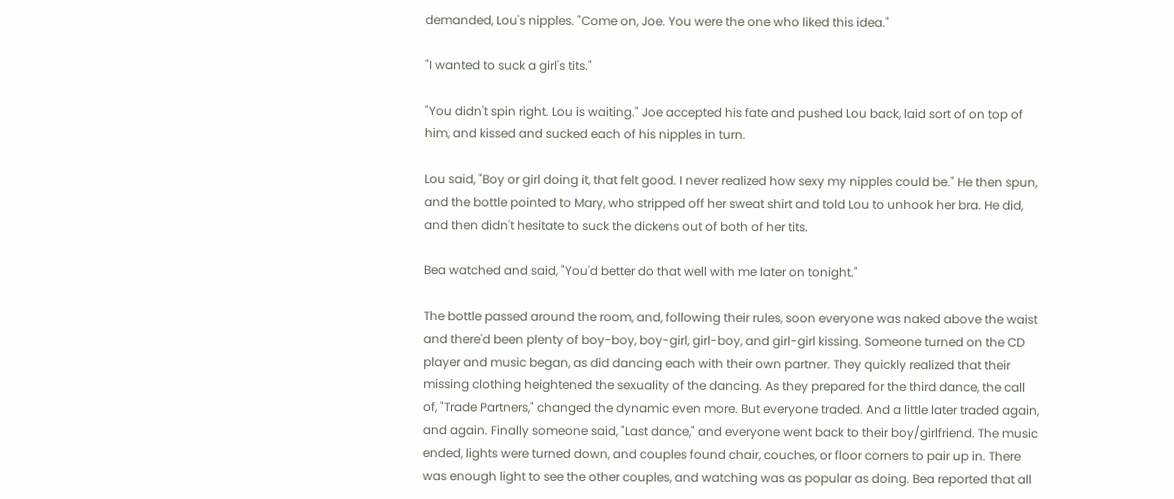demanded, Lou's nipples. "Come on, Joe. You were the one who liked this idea."

"I wanted to suck a girl's tits."

"You didn't spin right. Lou is waiting." Joe accepted his fate and pushed Lou back, laid sort of on top of him, and kissed and sucked each of his nipples in turn.

Lou said, "Boy or girl doing it, that felt good. I never realized how sexy my nipples could be." He then spun, and the bottle pointed to Mary, who stripped off her sweat shirt and told Lou to unhook her bra. He did, and then didn't hesitate to suck the dickens out of both of her tits.

Bea watched and said, "You'd better do that well with me later on tonight."

The bottle passed around the room, and, following their rules, soon everyone was naked above the waist and there'd been plenty of boy-boy, boy-girl, girl-boy, and girl-girl kissing. Someone turned on the CD player and music began, as did dancing each with their own partner. They quickly realized that their missing clothing heightened the sexuality of the dancing. As they prepared for the third dance, the call of, "Trade Partners," changed the dynamic even more. But everyone traded. And a little later traded again, and again. Finally someone said, "Last dance," and everyone went back to their boy/girlfriend. The music ended, lights were turned down, and couples found chair, couches, or floor corners to pair up in. There was enough light to see the other couples, and watching was as popular as doing. Bea reported that all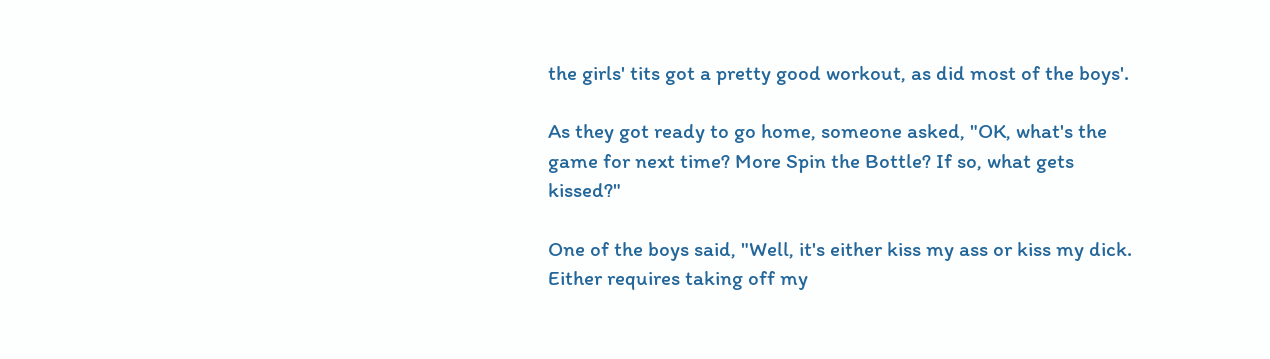the girls' tits got a pretty good workout, as did most of the boys'.

As they got ready to go home, someone asked, "OK, what's the game for next time? More Spin the Bottle? If so, what gets kissed?"

One of the boys said, "Well, it's either kiss my ass or kiss my dick. Either requires taking off my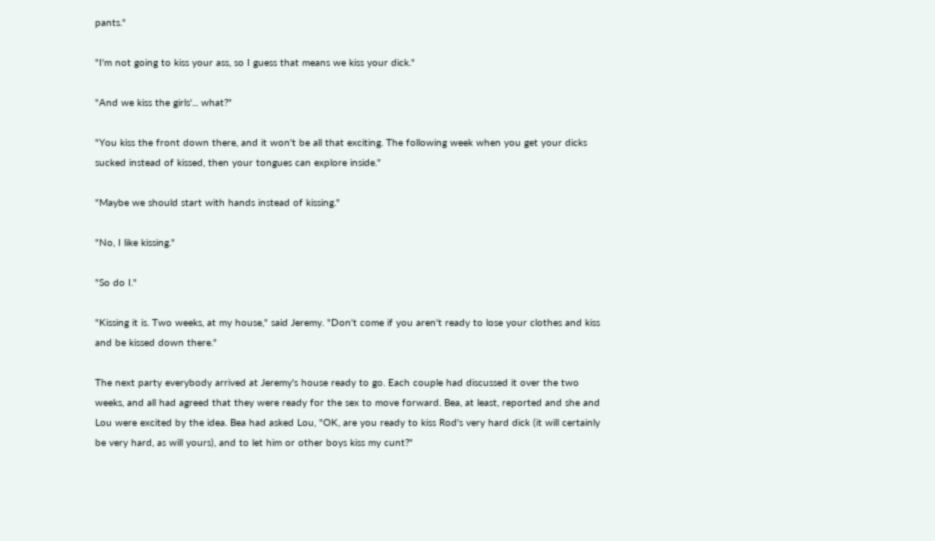pants."

"I'm not going to kiss your ass, so I guess that means we kiss your dick."

"And we kiss the girls'... what?"

"You kiss the front down there, and it won't be all that exciting. The following week when you get your dicks sucked instead of kissed, then your tongues can explore inside."

"Maybe we should start with hands instead of kissing."

"No, I like kissing."

"So do I."

"Kissing it is. Two weeks, at my house," said Jeremy. "Don't come if you aren't ready to lose your clothes and kiss and be kissed down there."

The next party everybody arrived at Jeremy's house ready to go. Each couple had discussed it over the two weeks, and all had agreed that they were ready for the sex to move forward. Bea, at least, reported and she and Lou were excited by the idea. Bea had asked Lou, "OK, are you ready to kiss Rod's very hard dick (it will certainly be very hard, as will yours), and to let him or other boys kiss my cunt?"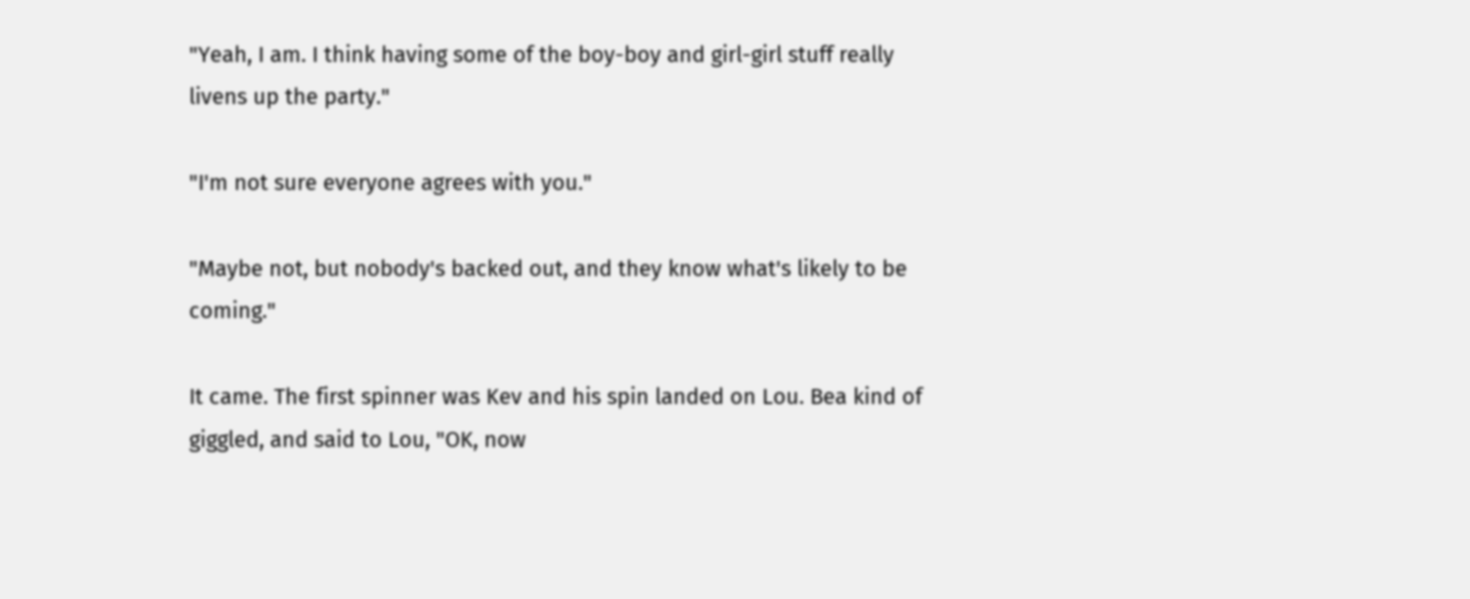"Yeah, I am. I think having some of the boy-boy and girl-girl stuff really livens up the party."

"I'm not sure everyone agrees with you."

"Maybe not, but nobody's backed out, and they know what's likely to be coming."

It came. The first spinner was Kev and his spin landed on Lou. Bea kind of giggled, and said to Lou, "OK, now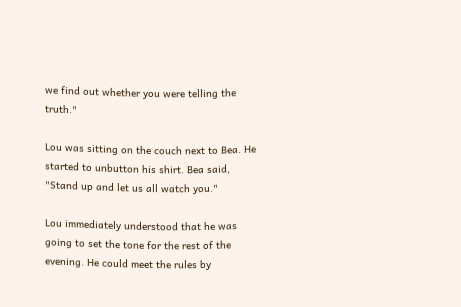we find out whether you were telling the truth."

Lou was sitting on the couch next to Bea. He started to unbutton his shirt. Bea said, "Stand up and let us all watch you."

Lou immediately understood that he was going to set the tone for the rest of the evening. He could meet the rules by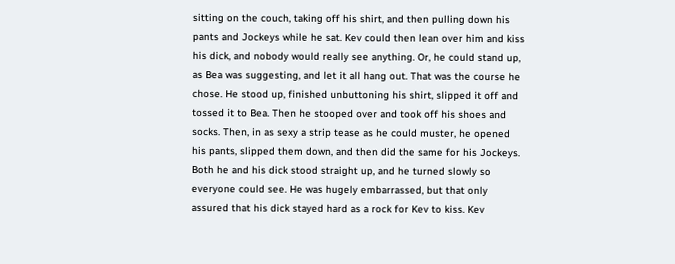sitting on the couch, taking off his shirt, and then pulling down his pants and Jockeys while he sat. Kev could then lean over him and kiss his dick, and nobody would really see anything. Or, he could stand up, as Bea was suggesting, and let it all hang out. That was the course he chose. He stood up, finished unbuttoning his shirt, slipped it off and tossed it to Bea. Then he stooped over and took off his shoes and socks. Then, in as sexy a strip tease as he could muster, he opened his pants, slipped them down, and then did the same for his Jockeys. Both he and his dick stood straight up, and he turned slowly so everyone could see. He was hugely embarrassed, but that only assured that his dick stayed hard as a rock for Kev to kiss. Kev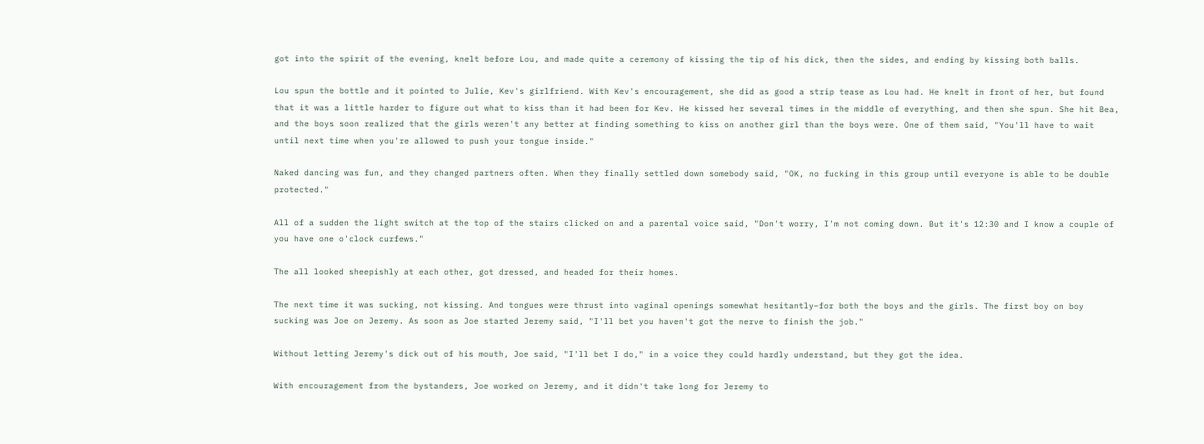got into the spirit of the evening, knelt before Lou, and made quite a ceremony of kissing the tip of his dick, then the sides, and ending by kissing both balls.

Lou spun the bottle and it pointed to Julie, Kev's girlfriend. With Kev's encouragement, she did as good a strip tease as Lou had. He knelt in front of her, but found that it was a little harder to figure out what to kiss than it had been for Kev. He kissed her several times in the middle of everything, and then she spun. She hit Bea, and the boys soon realized that the girls weren't any better at finding something to kiss on another girl than the boys were. One of them said, "You'll have to wait until next time when you're allowed to push your tongue inside."

Naked dancing was fun, and they changed partners often. When they finally settled down somebody said, "OK, no fucking in this group until everyone is able to be double protected."

All of a sudden the light switch at the top of the stairs clicked on and a parental voice said, "Don't worry, I'm not coming down. But it's 12:30 and I know a couple of you have one o'clock curfews."

The all looked sheepishly at each other, got dressed, and headed for their homes.

The next time it was sucking, not kissing. And tongues were thrust into vaginal openings somewhat hesitantly–for both the boys and the girls. The first boy on boy sucking was Joe on Jeremy. As soon as Joe started Jeremy said, "I'll bet you haven't got the nerve to finish the job."

Without letting Jeremy's dick out of his mouth, Joe said, "I'll bet I do," in a voice they could hardly understand, but they got the idea.

With encouragement from the bystanders, Joe worked on Jeremy, and it didn't take long for Jeremy to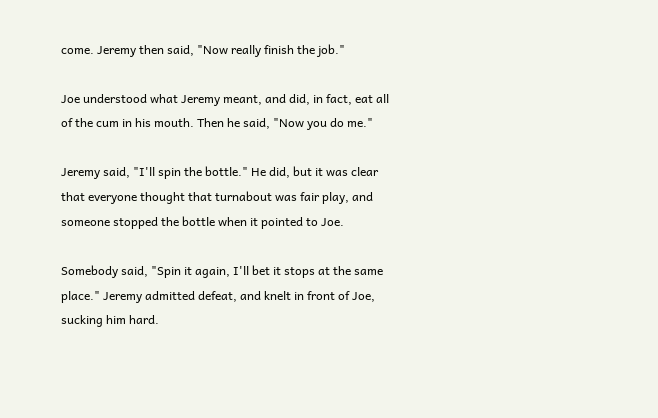come. Jeremy then said, "Now really finish the job."

Joe understood what Jeremy meant, and did, in fact, eat all of the cum in his mouth. Then he said, "Now you do me."

Jeremy said, "I'll spin the bottle." He did, but it was clear that everyone thought that turnabout was fair play, and someone stopped the bottle when it pointed to Joe.

Somebody said, "Spin it again, I'll bet it stops at the same place." Jeremy admitted defeat, and knelt in front of Joe, sucking him hard.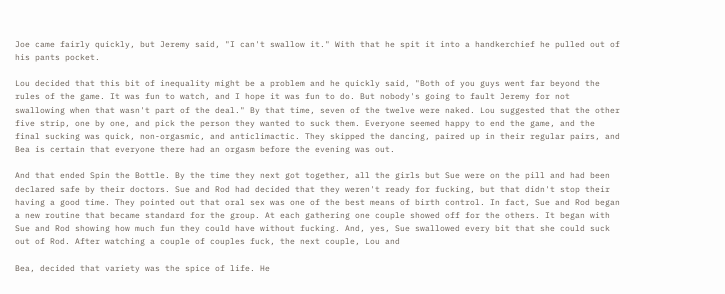Joe came fairly quickly, but Jeremy said, "I can't swallow it." With that he spit it into a handkerchief he pulled out of his pants pocket.

Lou decided that this bit of inequality might be a problem and he quickly said, "Both of you guys went far beyond the rules of the game. It was fun to watch, and I hope it was fun to do. But nobody's going to fault Jeremy for not swallowing when that wasn't part of the deal." By that time, seven of the twelve were naked. Lou suggested that the other five strip, one by one, and pick the person they wanted to suck them. Everyone seemed happy to end the game, and the final sucking was quick, non-orgasmic, and anticlimactic. They skipped the dancing, paired up in their regular pairs, and Bea is certain that everyone there had an orgasm before the evening was out.

And that ended Spin the Bottle. By the time they next got together, all the girls but Sue were on the pill and had been declared safe by their doctors. Sue and Rod had decided that they weren't ready for fucking, but that didn't stop their having a good time. They pointed out that oral sex was one of the best means of birth control. In fact, Sue and Rod began a new routine that became standard for the group. At each gathering one couple showed off for the others. It began with Sue and Rod showing how much fun they could have without fucking. And, yes, Sue swallowed every bit that she could suck out of Rod. After watching a couple of couples fuck, the next couple, Lou and

Bea, decided that variety was the spice of life. He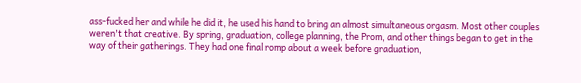ass-fucked her and while he did it, he used his hand to bring an almost simultaneous orgasm. Most other couples weren't that creative. By spring, graduation, college planning, the Prom, and other things began to get in the way of their gatherings. They had one final romp about a week before graduation,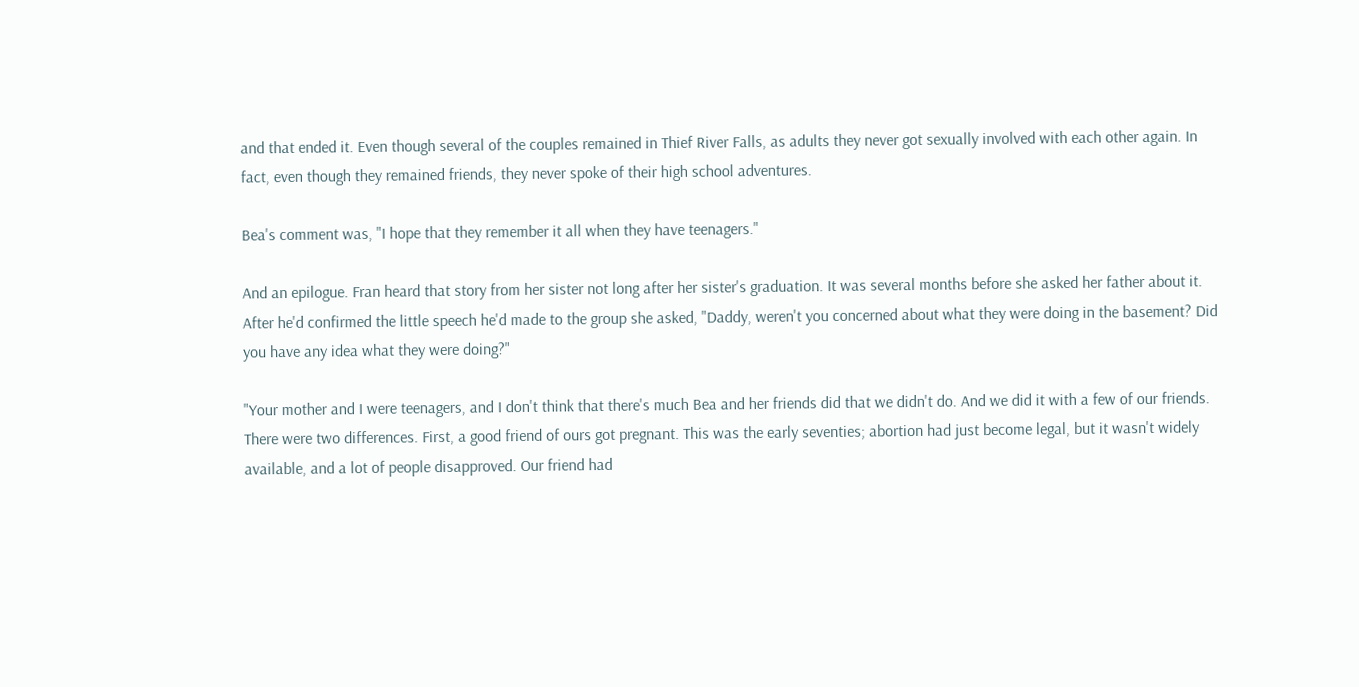and that ended it. Even though several of the couples remained in Thief River Falls, as adults they never got sexually involved with each other again. In fact, even though they remained friends, they never spoke of their high school adventures.

Bea's comment was, "I hope that they remember it all when they have teenagers."

And an epilogue. Fran heard that story from her sister not long after her sister's graduation. It was several months before she asked her father about it. After he'd confirmed the little speech he'd made to the group she asked, "Daddy, weren't you concerned about what they were doing in the basement? Did you have any idea what they were doing?"

"Your mother and I were teenagers, and I don't think that there's much Bea and her friends did that we didn't do. And we did it with a few of our friends. There were two differences. First, a good friend of ours got pregnant. This was the early seventies; abortion had just become legal, but it wasn't widely available, and a lot of people disapproved. Our friend had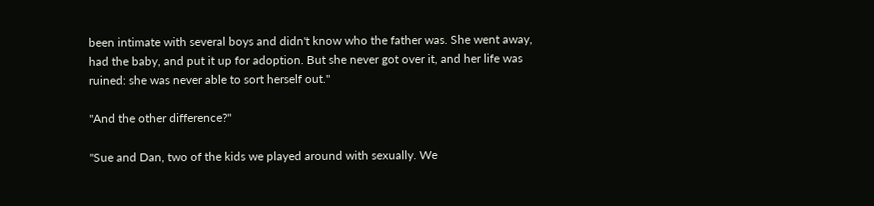been intimate with several boys and didn't know who the father was. She went away, had the baby, and put it up for adoption. But she never got over it, and her life was ruined: she was never able to sort herself out."

"And the other difference?"

"Sue and Dan, two of the kids we played around with sexually. We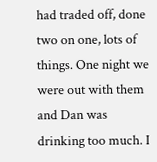had traded off, done two on one, lots of things. One night we were out with them and Dan was drinking too much. I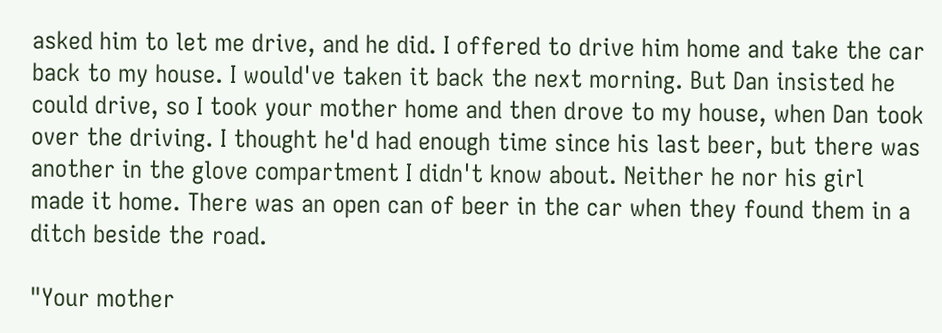asked him to let me drive, and he did. I offered to drive him home and take the car back to my house. I would've taken it back the next morning. But Dan insisted he could drive, so I took your mother home and then drove to my house, when Dan took over the driving. I thought he'd had enough time since his last beer, but there was another in the glove compartment I didn't know about. Neither he nor his girl made it home. There was an open can of beer in the car when they found them in a ditch beside the road.

"Your mother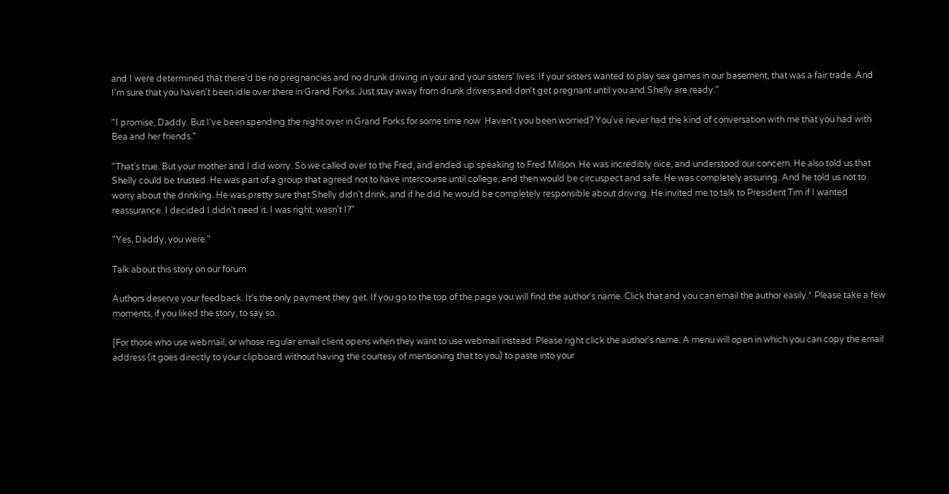and I were determined that there'd be no pregnancies and no drunk driving in your and your sisters' lives. If your sisters wanted to play sex games in our basement, that was a fair trade. And I'm sure that you haven't been idle over there in Grand Forks. Just stay away from drunk drivers and don't get pregnant until you and Shelly are ready."

"I promise, Daddy. But I've been spending the night over in Grand Forks for some time now. Haven't you been worried? You've never had the kind of conversation with me that you had with Bea and her friends."

"That's true. But your mother and I did worry. So we called over to the Fred, and ended up speaking to Fred Milson. He was incredibly nice, and understood our concern. He also told us that Shelly could be trusted. He was part of a group that agreed not to have intercourse until college, and then would be circuspect and safe. He was completely assuring. And he told us not to worry about the drinking. He was pretty sure that Shelly didn't drink, and if he did he would be completely responsible about driving. He invited me to talk to President Tim if I wanted reassurance. I decided I didn't need it. I was right, wasn't I?"

"Yes, Daddy, you were."

Talk about this story on our forum

Authors deserve your feedback. It's the only payment they get. If you go to the top of the page you will find the author's name. Click that and you can email the author easily.* Please take a few moments, if you liked the story, to say so.

[For those who use webmail, or whose regular email client opens when they want to use webmail instead: Please right click the author's name. A menu will open in which you can copy the email address (it goes directly to your clipboard without having the courtesy of mentioning that to you) to paste into your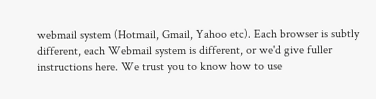webmail system (Hotmail, Gmail, Yahoo etc). Each browser is subtly different, each Webmail system is different, or we'd give fuller instructions here. We trust you to know how to use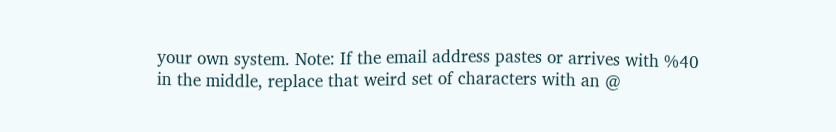your own system. Note: If the email address pastes or arrives with %40 in the middle, replace that weird set of characters with an @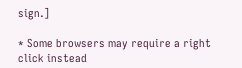sign.]

* Some browsers may require a right click instead